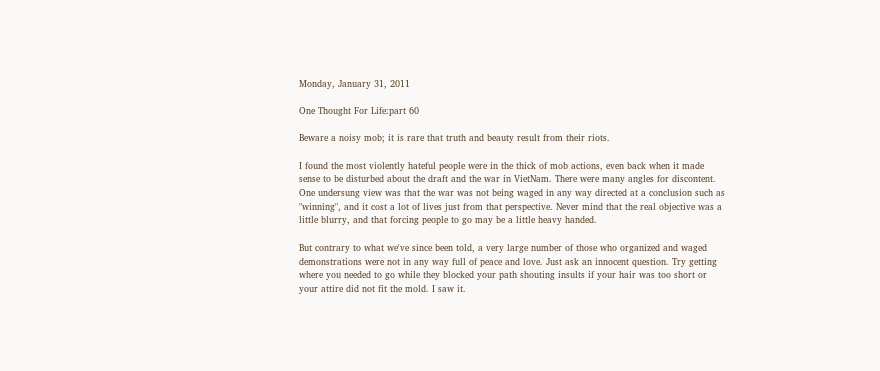Monday, January 31, 2011

One Thought For Life:part 60

Beware a noisy mob; it is rare that truth and beauty result from their riots.

I found the most violently hateful people were in the thick of mob actions, even back when it made sense to be disturbed about the draft and the war in VietNam. There were many angles for discontent. One undersung view was that the war was not being waged in any way directed at a conclusion such as "winning", and it cost a lot of lives just from that perspective. Never mind that the real objective was a little blurry, and that forcing people to go may be a little heavy handed.

But contrary to what we've since been told, a very large number of those who organized and waged demonstrations were not in any way full of peace and love. Just ask an innocent question. Try getting where you needed to go while they blocked your path shouting insults if your hair was too short or your attire did not fit the mold. I saw it.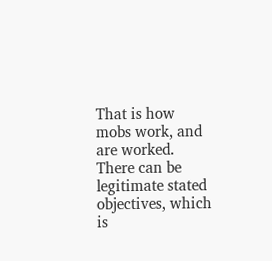That is how mobs work, and are worked. There can be legitimate stated objectives, which is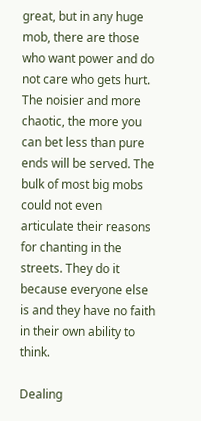great, but in any huge mob, there are those who want power and do not care who gets hurt. The noisier and more chaotic, the more you can bet less than pure ends will be served. The bulk of most big mobs could not even articulate their reasons for chanting in the streets. They do it because everyone else is and they have no faith in their own ability to think.

Dealing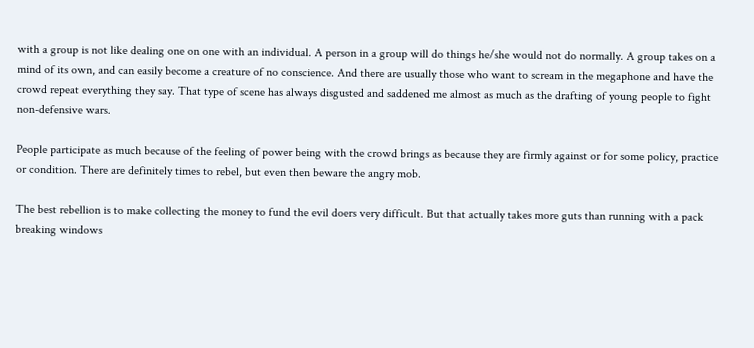with a group is not like dealing one on one with an individual. A person in a group will do things he/she would not do normally. A group takes on a mind of its own, and can easily become a creature of no conscience. And there are usually those who want to scream in the megaphone and have the crowd repeat everything they say. That type of scene has always disgusted and saddened me almost as much as the drafting of young people to fight non-defensive wars.

People participate as much because of the feeling of power being with the crowd brings as because they are firmly against or for some policy, practice or condition. There are definitely times to rebel, but even then beware the angry mob.

The best rebellion is to make collecting the money to fund the evil doers very difficult. But that actually takes more guts than running with a pack breaking windows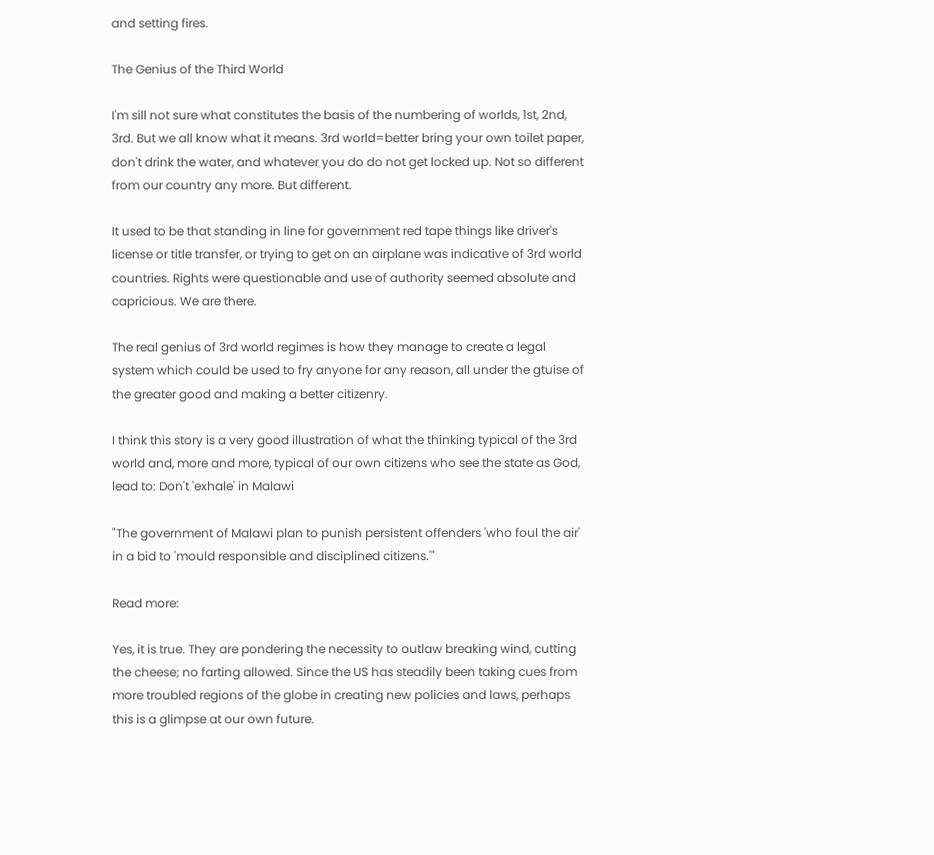and setting fires.

The Genius of the Third World

I'm sill not sure what constitutes the basis of the numbering of worlds, 1st, 2nd, 3rd. But we all know what it means. 3rd world=better bring your own toilet paper, don't drink the water, and whatever you do do not get locked up. Not so different from our country any more. But different.

It used to be that standing in line for government red tape things like driver's license or title transfer, or trying to get on an airplane was indicative of 3rd world countries. Rights were questionable and use of authority seemed absolute and capricious. We are there.

The real genius of 3rd world regimes is how they manage to create a legal system which could be used to fry anyone for any reason, all under the gtuise of the greater good and making a better citizenry.

I think this story is a very good illustration of what the thinking typical of the 3rd world and, more and more, typical of our own citizens who see the state as God, lead to: Don't 'exhale' in Malawi

"The government of Malawi plan to punish persistent offenders 'who foul the air' in a bid to 'mould responsible and disciplined citizens.'"

Read more:

Yes, it is true. They are pondering the necessity to outlaw breaking wind, cutting the cheese; no farting allowed. Since the US has steadily been taking cues from more troubled regions of the globe in creating new policies and laws, perhaps this is a glimpse at our own future.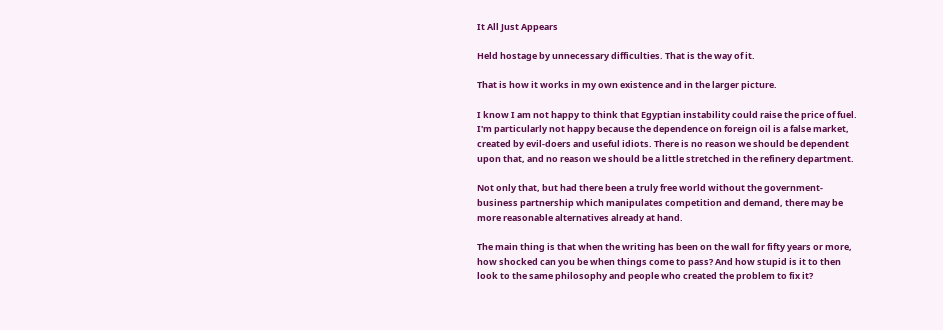It All Just Appears

Held hostage by unnecessary difficulties. That is the way of it.

That is how it works in my own existence and in the larger picture.

I know I am not happy to think that Egyptian instability could raise the price of fuel. I'm particularly not happy because the dependence on foreign oil is a false market, created by evil-doers and useful idiots. There is no reason we should be dependent upon that, and no reason we should be a little stretched in the refinery department.

Not only that, but had there been a truly free world without the government-business partnership which manipulates competition and demand, there may be more reasonable alternatives already at hand.

The main thing is that when the writing has been on the wall for fifty years or more, how shocked can you be when things come to pass? And how stupid is it to then look to the same philosophy and people who created the problem to fix it?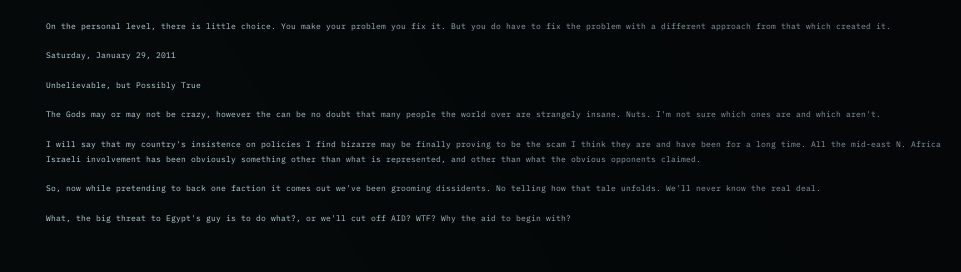On the personal level, there is little choice. You make your problem you fix it. But you do have to fix the problem with a different approach from that which created it.

Saturday, January 29, 2011

Unbelievable, but Possibly True

The Gods may or may not be crazy, however the can be no doubt that many people the world over are strangely insane. Nuts. I'm not sure which ones are and which aren't.

I will say that my country's insistence on policies I find bizarre may be finally proving to be the scam I think they are and have been for a long time. All the mid-east N. Africa Israeli involvement has been obviously something other than what is represented, and other than what the obvious opponents claimed.

So, now while pretending to back one faction it comes out we've been grooming dissidents. No telling how that tale unfolds. We'll never know the real deal.

What, the big threat to Egypt's guy is to do what?, or we'll cut off AID? WTF? Why the aid to begin with?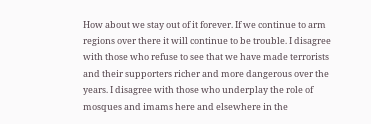How about we stay out of it forever. If we continue to arm regions over there it will continue to be trouble. I disagree with those who refuse to see that we have made terrorists and their supporters richer and more dangerous over the years. I disagree with those who underplay the role of mosques and imams here and elsewhere in the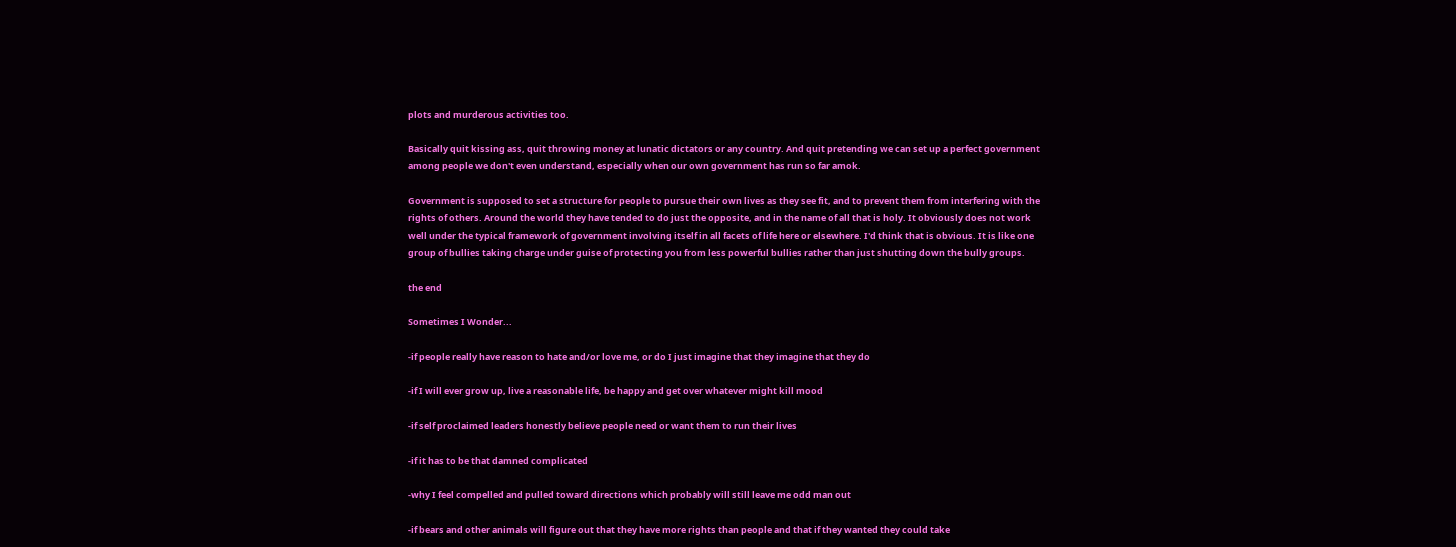plots and murderous activities too.

Basically quit kissing ass, quit throwing money at lunatic dictators or any country. And quit pretending we can set up a perfect government among people we don't even understand, especially when our own government has run so far amok.

Government is supposed to set a structure for people to pursue their own lives as they see fit, and to prevent them from interfering with the rights of others. Around the world they have tended to do just the opposite, and in the name of all that is holy. It obviously does not work well under the typical framework of government involving itself in all facets of life here or elsewhere. I'd think that is obvious. It is like one group of bullies taking charge under guise of protecting you from less powerful bullies rather than just shutting down the bully groups.

the end

Sometimes I Wonder...

-if people really have reason to hate and/or love me, or do I just imagine that they imagine that they do

-if I will ever grow up, live a reasonable life, be happy and get over whatever might kill mood

-if self proclaimed leaders honestly believe people need or want them to run their lives

-if it has to be that damned complicated

-why I feel compelled and pulled toward directions which probably will still leave me odd man out

-if bears and other animals will figure out that they have more rights than people and that if they wanted they could take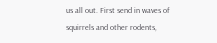us all out. First send in waves of squirrels and other rodents,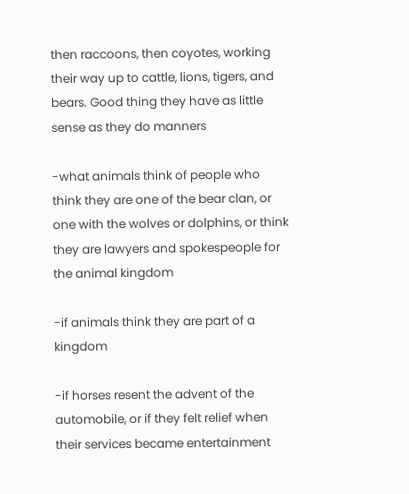then raccoons, then coyotes, working their way up to cattle, lions, tigers, and bears. Good thing they have as little sense as they do manners

-what animals think of people who think they are one of the bear clan, or one with the wolves or dolphins, or think they are lawyers and spokespeople for the animal kingdom

-if animals think they are part of a kingdom

-if horses resent the advent of the automobile, or if they felt relief when their services became entertainment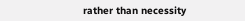rather than necessity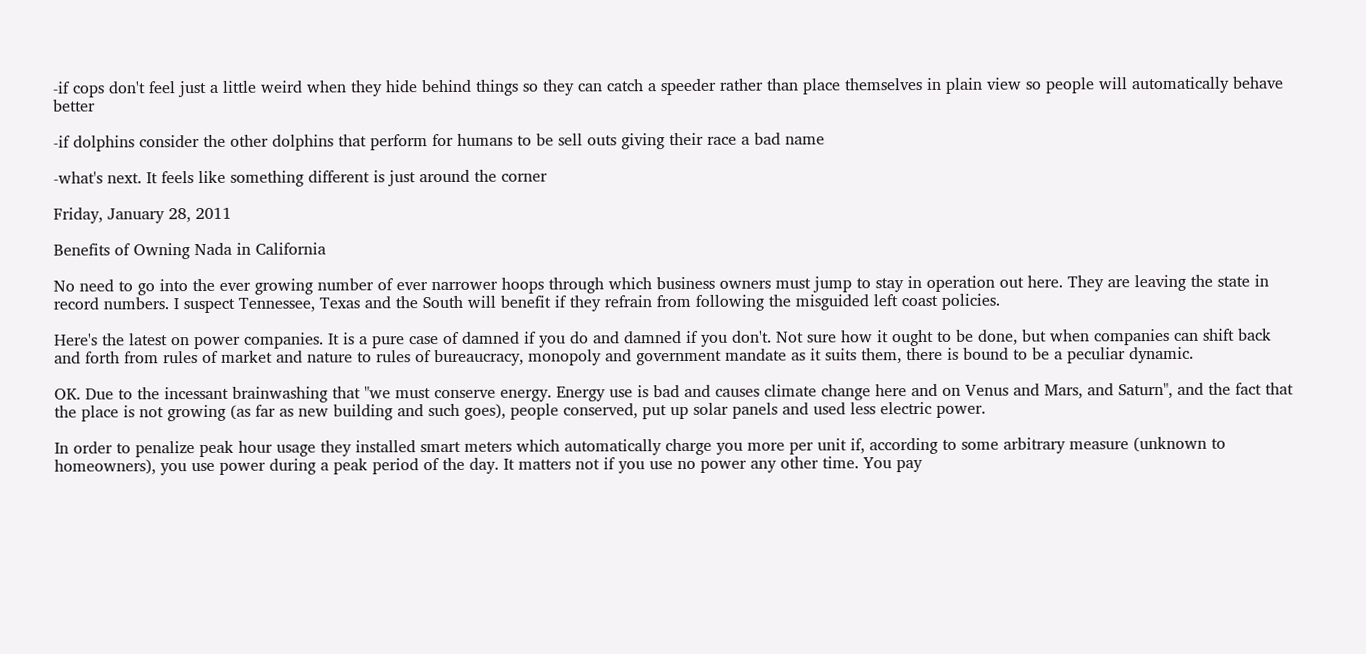-if cops don't feel just a little weird when they hide behind things so they can catch a speeder rather than place themselves in plain view so people will automatically behave better

-if dolphins consider the other dolphins that perform for humans to be sell outs giving their race a bad name

-what's next. It feels like something different is just around the corner

Friday, January 28, 2011

Benefits of Owning Nada in California

No need to go into the ever growing number of ever narrower hoops through which business owners must jump to stay in operation out here. They are leaving the state in record numbers. I suspect Tennessee, Texas and the South will benefit if they refrain from following the misguided left coast policies.

Here's the latest on power companies. It is a pure case of damned if you do and damned if you don't. Not sure how it ought to be done, but when companies can shift back and forth from rules of market and nature to rules of bureaucracy, monopoly and government mandate as it suits them, there is bound to be a peculiar dynamic.

OK. Due to the incessant brainwashing that "we must conserve energy. Energy use is bad and causes climate change here and on Venus and Mars, and Saturn", and the fact that the place is not growing (as far as new building and such goes), people conserved, put up solar panels and used less electric power.

In order to penalize peak hour usage they installed smart meters which automatically charge you more per unit if, according to some arbitrary measure (unknown to homeowners), you use power during a peak period of the day. It matters not if you use no power any other time. You pay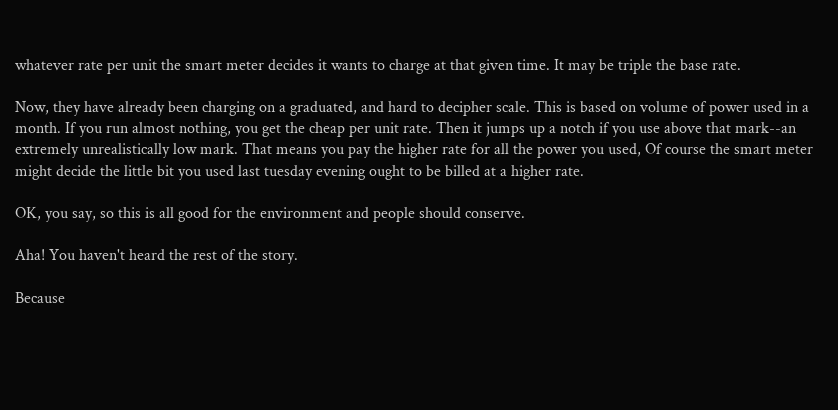whatever rate per unit the smart meter decides it wants to charge at that given time. It may be triple the base rate.

Now, they have already been charging on a graduated, and hard to decipher scale. This is based on volume of power used in a month. If you run almost nothing, you get the cheap per unit rate. Then it jumps up a notch if you use above that mark--an extremely unrealistically low mark. That means you pay the higher rate for all the power you used, Of course the smart meter might decide the little bit you used last tuesday evening ought to be billed at a higher rate.

OK, you say, so this is all good for the environment and people should conserve.

Aha! You haven't heard the rest of the story.

Because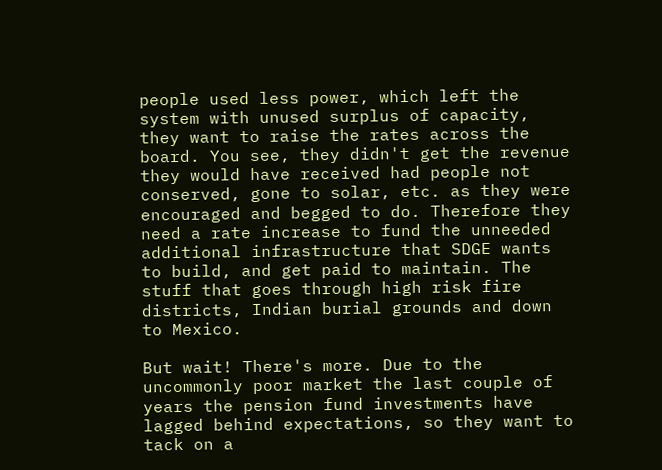people used less power, which left the system with unused surplus of capacity, they want to raise the rates across the board. You see, they didn't get the revenue they would have received had people not conserved, gone to solar, etc. as they were encouraged and begged to do. Therefore they need a rate increase to fund the unneeded additional infrastructure that SDGE wants to build, and get paid to maintain. The stuff that goes through high risk fire districts, Indian burial grounds and down to Mexico.

But wait! There's more. Due to the uncommonly poor market the last couple of years the pension fund investments have lagged behind expectations, so they want to tack on a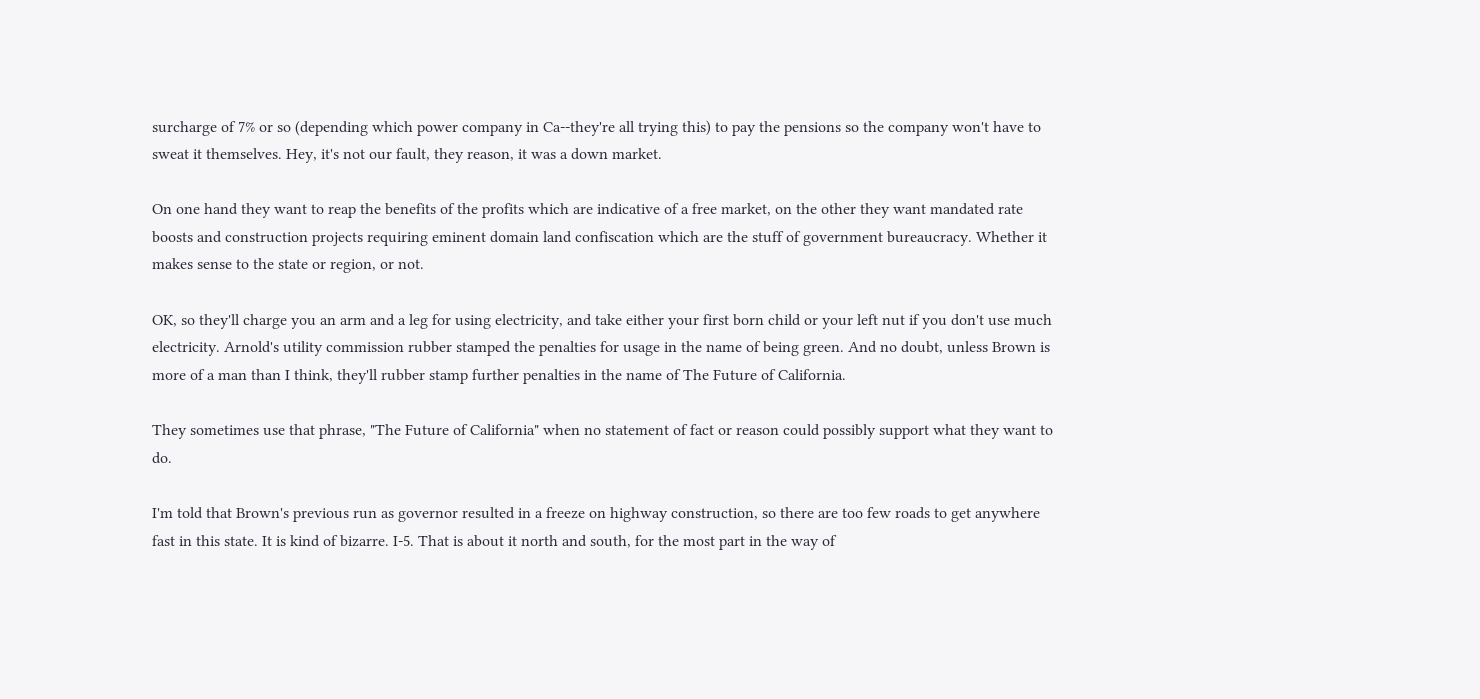surcharge of 7% or so (depending which power company in Ca--they're all trying this) to pay the pensions so the company won't have to sweat it themselves. Hey, it's not our fault, they reason, it was a down market.

On one hand they want to reap the benefits of the profits which are indicative of a free market, on the other they want mandated rate boosts and construction projects requiring eminent domain land confiscation which are the stuff of government bureaucracy. Whether it makes sense to the state or region, or not.

OK, so they'll charge you an arm and a leg for using electricity, and take either your first born child or your left nut if you don't use much electricity. Arnold's utility commission rubber stamped the penalties for usage in the name of being green. And no doubt, unless Brown is more of a man than I think, they'll rubber stamp further penalties in the name of The Future of California.

They sometimes use that phrase, "The Future of California" when no statement of fact or reason could possibly support what they want to do.

I'm told that Brown's previous run as governor resulted in a freeze on highway construction, so there are too few roads to get anywhere fast in this state. It is kind of bizarre. I-5. That is about it north and south, for the most part in the way of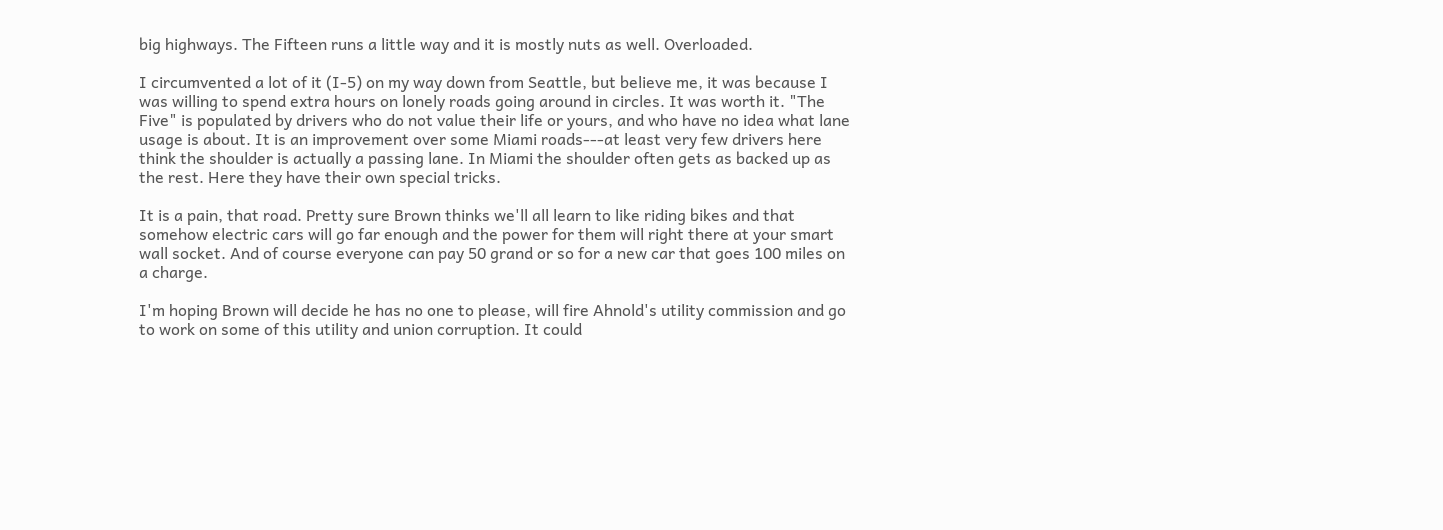big highways. The Fifteen runs a little way and it is mostly nuts as well. Overloaded.

I circumvented a lot of it (I-5) on my way down from Seattle, but believe me, it was because I was willing to spend extra hours on lonely roads going around in circles. It was worth it. "The Five" is populated by drivers who do not value their life or yours, and who have no idea what lane usage is about. It is an improvement over some Miami roads---at least very few drivers here think the shoulder is actually a passing lane. In Miami the shoulder often gets as backed up as the rest. Here they have their own special tricks.

It is a pain, that road. Pretty sure Brown thinks we'll all learn to like riding bikes and that somehow electric cars will go far enough and the power for them will right there at your smart wall socket. And of course everyone can pay 50 grand or so for a new car that goes 100 miles on a charge.

I'm hoping Brown will decide he has no one to please, will fire Ahnold's utility commission and go to work on some of this utility and union corruption. It could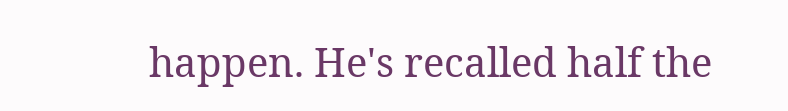happen. He's recalled half the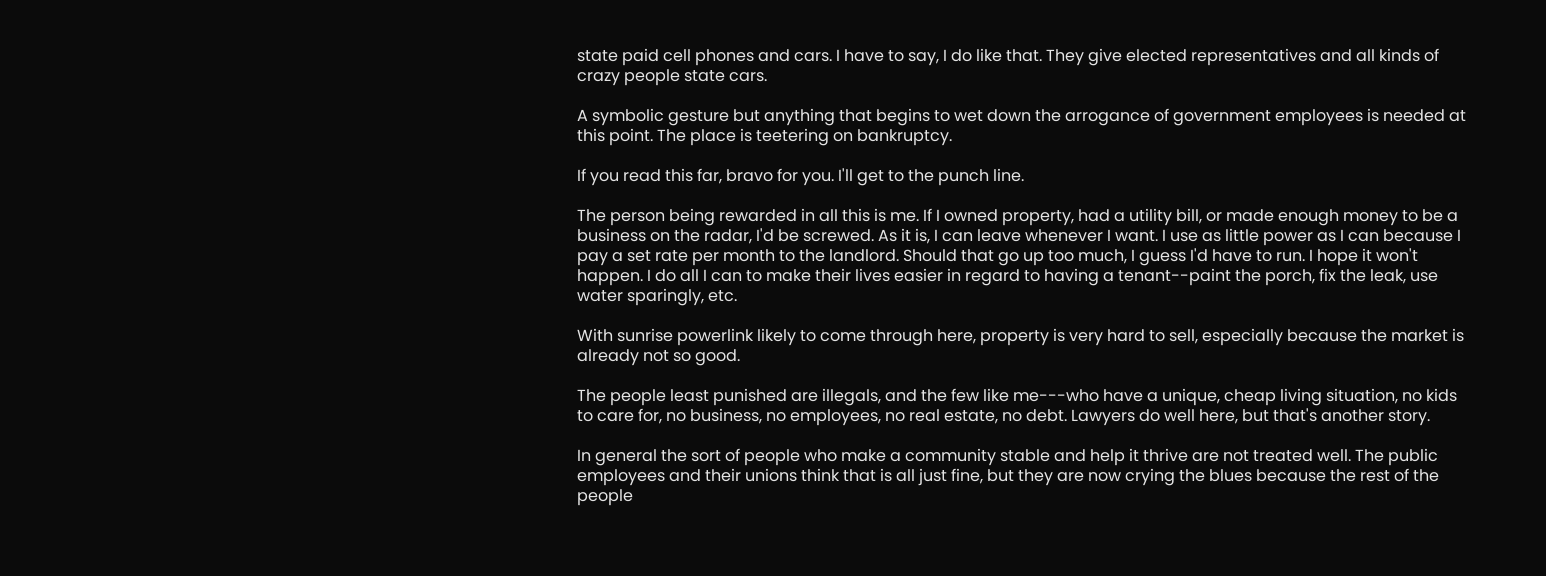state paid cell phones and cars. I have to say, I do like that. They give elected representatives and all kinds of crazy people state cars.

A symbolic gesture but anything that begins to wet down the arrogance of government employees is needed at this point. The place is teetering on bankruptcy.

If you read this far, bravo for you. I'll get to the punch line.

The person being rewarded in all this is me. If I owned property, had a utility bill, or made enough money to be a business on the radar, I'd be screwed. As it is, I can leave whenever I want. I use as little power as I can because I pay a set rate per month to the landlord. Should that go up too much, I guess I'd have to run. I hope it won't happen. I do all I can to make their lives easier in regard to having a tenant--paint the porch, fix the leak, use water sparingly, etc.

With sunrise powerlink likely to come through here, property is very hard to sell, especially because the market is already not so good.

The people least punished are illegals, and the few like me---who have a unique, cheap living situation, no kids to care for, no business, no employees, no real estate, no debt. Lawyers do well here, but that's another story.

In general the sort of people who make a community stable and help it thrive are not treated well. The public employees and their unions think that is all just fine, but they are now crying the blues because the rest of the people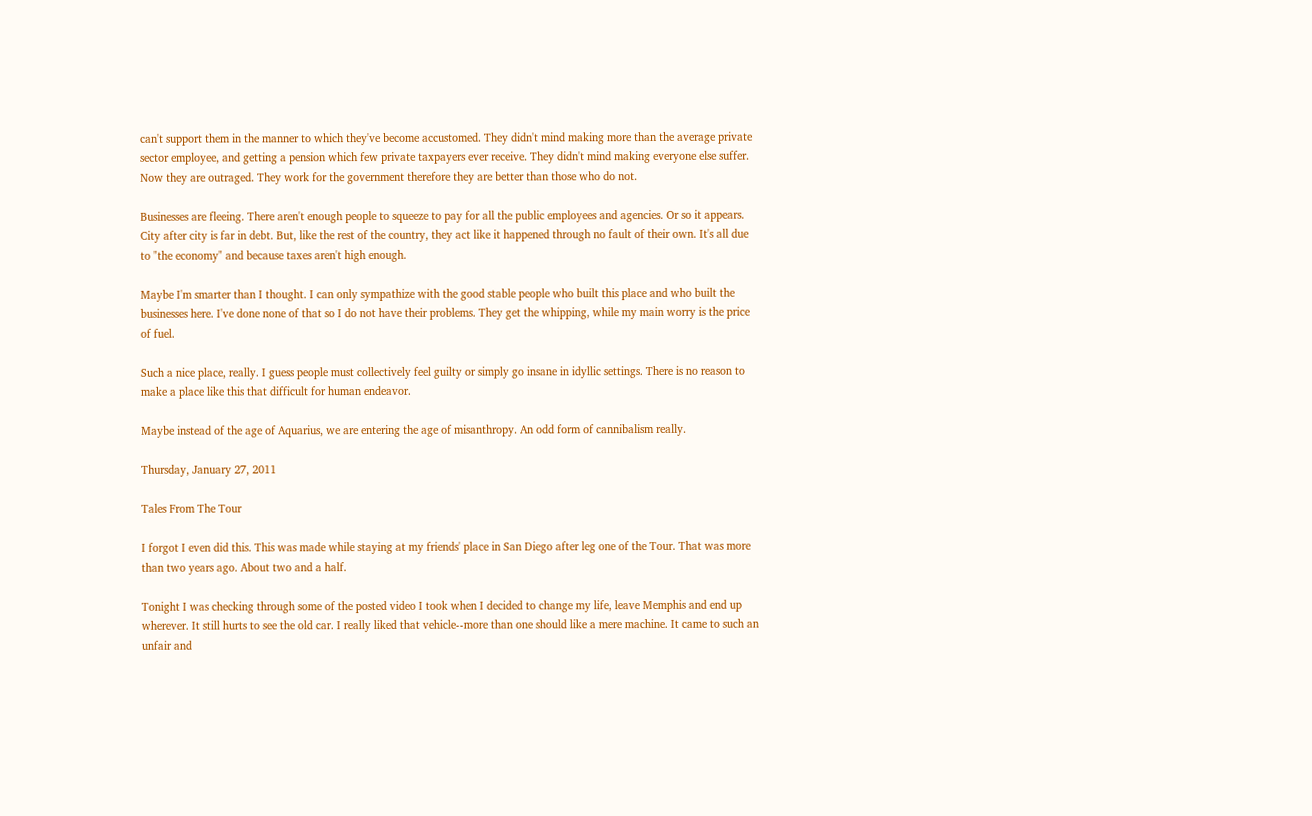can't support them in the manner to which they've become accustomed. They didn't mind making more than the average private sector employee, and getting a pension which few private taxpayers ever receive. They didn't mind making everyone else suffer. Now they are outraged. They work for the government therefore they are better than those who do not.

Businesses are fleeing. There aren't enough people to squeeze to pay for all the public employees and agencies. Or so it appears. City after city is far in debt. But, like the rest of the country, they act like it happened through no fault of their own. It's all due to "the economy" and because taxes aren't high enough.

Maybe I'm smarter than I thought. I can only sympathize with the good stable people who built this place and who built the businesses here. I've done none of that so I do not have their problems. They get the whipping, while my main worry is the price of fuel.

Such a nice place, really. I guess people must collectively feel guilty or simply go insane in idyllic settings. There is no reason to make a place like this that difficult for human endeavor.

Maybe instead of the age of Aquarius, we are entering the age of misanthropy. An odd form of cannibalism really.

Thursday, January 27, 2011

Tales From The Tour

I forgot I even did this. This was made while staying at my friends' place in San Diego after leg one of the Tour. That was more than two years ago. About two and a half.

Tonight I was checking through some of the posted video I took when I decided to change my life, leave Memphis and end up wherever. It still hurts to see the old car. I really liked that vehicle--more than one should like a mere machine. It came to such an unfair and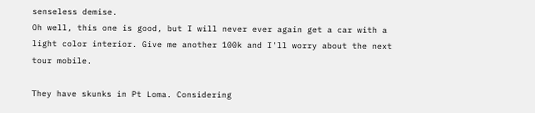senseless demise.
Oh well, this one is good, but I will never ever again get a car with a light color interior. Give me another 100k and I'll worry about the next tour mobile.

They have skunks in Pt Loma. Considering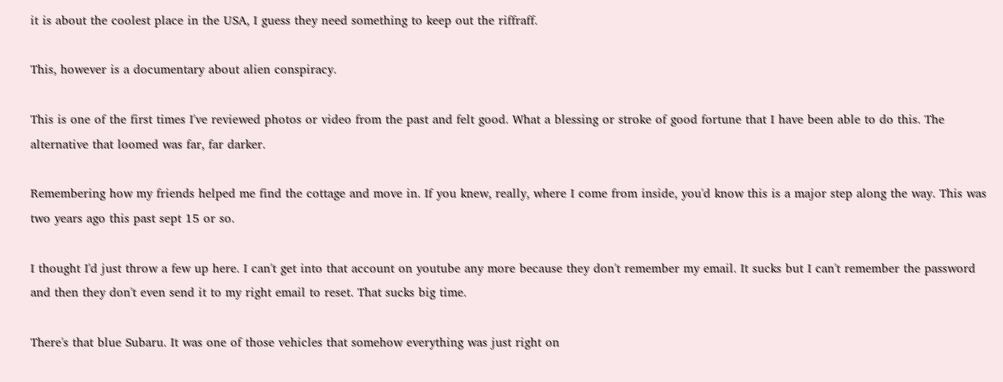it is about the coolest place in the USA, I guess they need something to keep out the riffraff.

This, however is a documentary about alien conspiracy.

This is one of the first times I've reviewed photos or video from the past and felt good. What a blessing or stroke of good fortune that I have been able to do this. The alternative that loomed was far, far darker.

Remembering how my friends helped me find the cottage and move in. If you knew, really, where I come from inside, you'd know this is a major step along the way. This was two years ago this past sept 15 or so.

I thought I'd just throw a few up here. I can't get into that account on youtube any more because they don't remember my email. It sucks but I can't remember the password and then they don't even send it to my right email to reset. That sucks big time.

There's that blue Subaru. It was one of those vehicles that somehow everything was just right on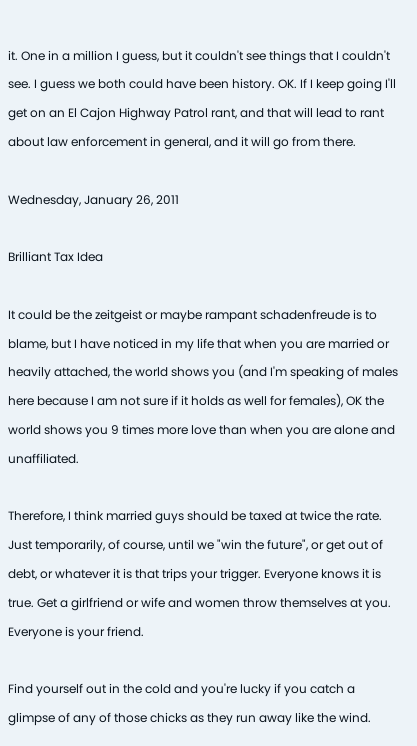it. One in a million I guess, but it couldn't see things that I couldn't see. I guess we both could have been history. OK. If I keep going I'll get on an El Cajon Highway Patrol rant, and that will lead to rant about law enforcement in general, and it will go from there.

Wednesday, January 26, 2011

Brilliant Tax Idea

It could be the zeitgeist or maybe rampant schadenfreude is to blame, but I have noticed in my life that when you are married or heavily attached, the world shows you (and I'm speaking of males here because I am not sure if it holds as well for females), OK the world shows you 9 times more love than when you are alone and unaffiliated.

Therefore, I think married guys should be taxed at twice the rate. Just temporarily, of course, until we "win the future", or get out of debt, or whatever it is that trips your trigger. Everyone knows it is true. Get a girlfriend or wife and women throw themselves at you. Everyone is your friend.

Find yourself out in the cold and you're lucky if you catch a glimpse of any of those chicks as they run away like the wind.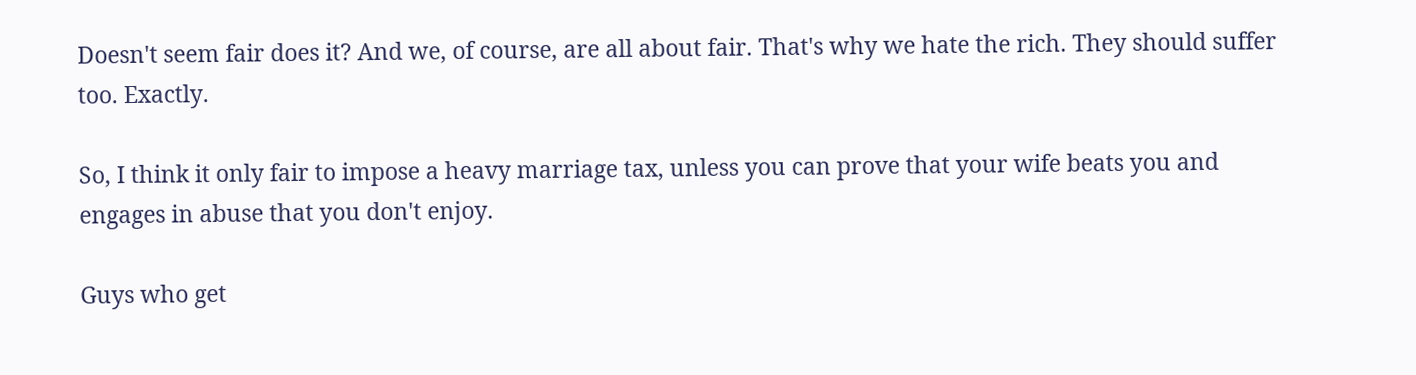Doesn't seem fair does it? And we, of course, are all about fair. That's why we hate the rich. They should suffer too. Exactly.

So, I think it only fair to impose a heavy marriage tax, unless you can prove that your wife beats you and engages in abuse that you don't enjoy.

Guys who get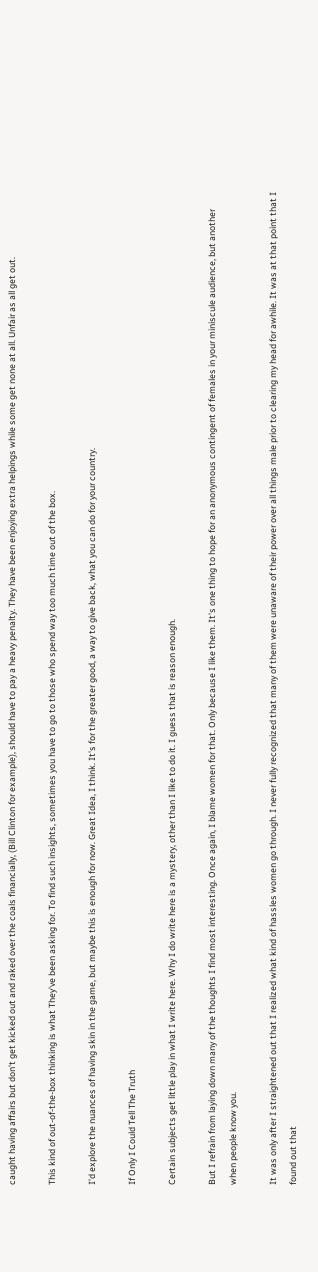caught having affairs but don't get kicked out and raked over the coals financially, (Bill Clinton for example), should have to pay a heavy penalty. They have been enjoying extra helpings while some get none at all. Unfair as all get out.

This kind of out-of-the-box thinking is what They've been asking for. To find such insights, sometimes you have to go to those who spend way too much time out of the box.

I'd explore the nuances of having skin in the game, but maybe this is enough for now. Great Idea, I think. It's for the greater good, a way to give back, what you can do for your country.

If Only I Could Tell The Truth

Certain subjects get little play in what I write here. Why I do write here is a mystery, other than I like to do it. I guess that is reason enough.

But I refrain from laying down many of the thoughts I find most interesting. Once again, I blame women for that. Only because I like them. It's one thing to hope for an anonymous contingent of females in your miniscule audience, but another when people know you.

It was only after I straightened out that I realized what kind of hassles women go through. I never fully recognized that many of them were unaware of their power over all things male prior to clearing my head for awhile. It was at that point that I found out that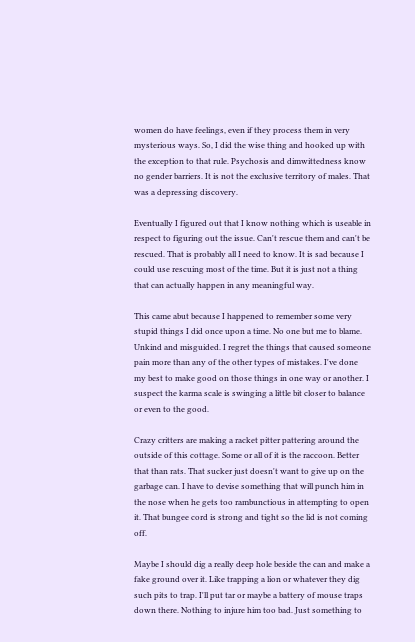women do have feelings, even if they process them in very mysterious ways. So, I did the wise thing and hooked up with the exception to that rule. Psychosis and dimwittedness know no gender barriers. It is not the exclusive territory of males. That was a depressing discovery.

Eventually I figured out that I know nothing which is useable in respect to figuring out the issue. Can't rescue them and can't be rescued. That is probably all I need to know. It is sad because I could use rescuing most of the time. But it is just not a thing that can actually happen in any meaningful way.

This came abut because I happened to remember some very stupid things I did once upon a time. No one but me to blame. Unkind and misguided. I regret the things that caused someone pain more than any of the other types of mistakes. I've done my best to make good on those things in one way or another. I suspect the karma scale is swinging a little bit closer to balance or even to the good.

Crazy critters are making a racket pitter pattering around the outside of this cottage. Some or all of it is the raccoon. Better that than rats. That sucker just doesn't want to give up on the garbage can. I have to devise something that will punch him in the nose when he gets too rambunctious in attempting to open it. That bungee cord is strong and tight so the lid is not coming off.

Maybe I should dig a really deep hole beside the can and make a fake ground over it. Like trapping a lion or whatever they dig such pits to trap. I'll put tar or maybe a battery of mouse traps down there. Nothing to injure him too bad. Just something to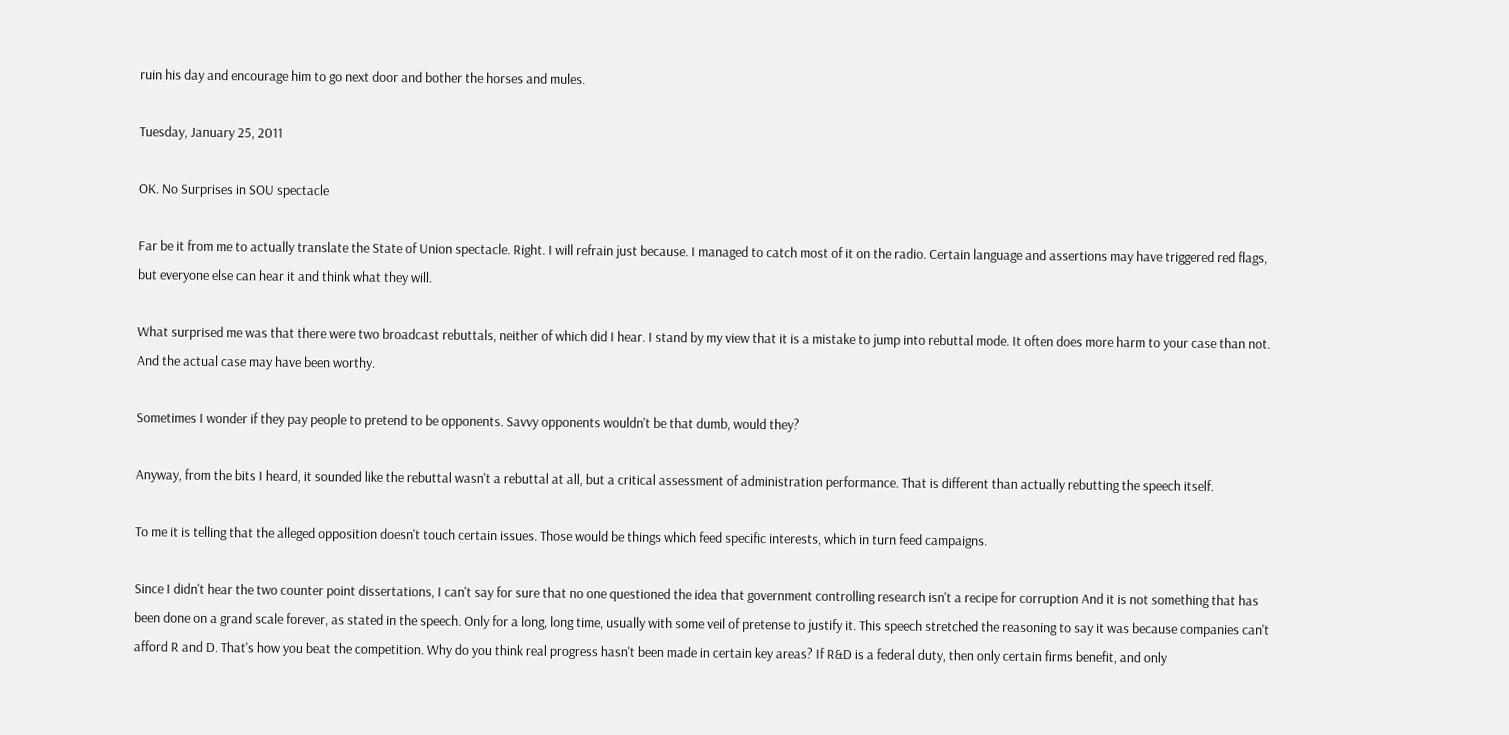ruin his day and encourage him to go next door and bother the horses and mules.

Tuesday, January 25, 2011

OK. No Surprises in SOU spectacle

Far be it from me to actually translate the State of Union spectacle. Right. I will refrain just because. I managed to catch most of it on the radio. Certain language and assertions may have triggered red flags, but everyone else can hear it and think what they will.

What surprised me was that there were two broadcast rebuttals, neither of which did I hear. I stand by my view that it is a mistake to jump into rebuttal mode. It often does more harm to your case than not. And the actual case may have been worthy.

Sometimes I wonder if they pay people to pretend to be opponents. Savvy opponents wouldn't be that dumb, would they?

Anyway, from the bits I heard, it sounded like the rebuttal wasn't a rebuttal at all, but a critical assessment of administration performance. That is different than actually rebutting the speech itself.

To me it is telling that the alleged opposition doesn't touch certain issues. Those would be things which feed specific interests, which in turn feed campaigns.

Since I didn't hear the two counter point dissertations, I can't say for sure that no one questioned the idea that government controlling research isn't a recipe for corruption And it is not something that has been done on a grand scale forever, as stated in the speech. Only for a long, long time, usually with some veil of pretense to justify it. This speech stretched the reasoning to say it was because companies can't afford R and D. That's how you beat the competition. Why do you think real progress hasn't been made in certain key areas? If R&D is a federal duty, then only certain firms benefit, and only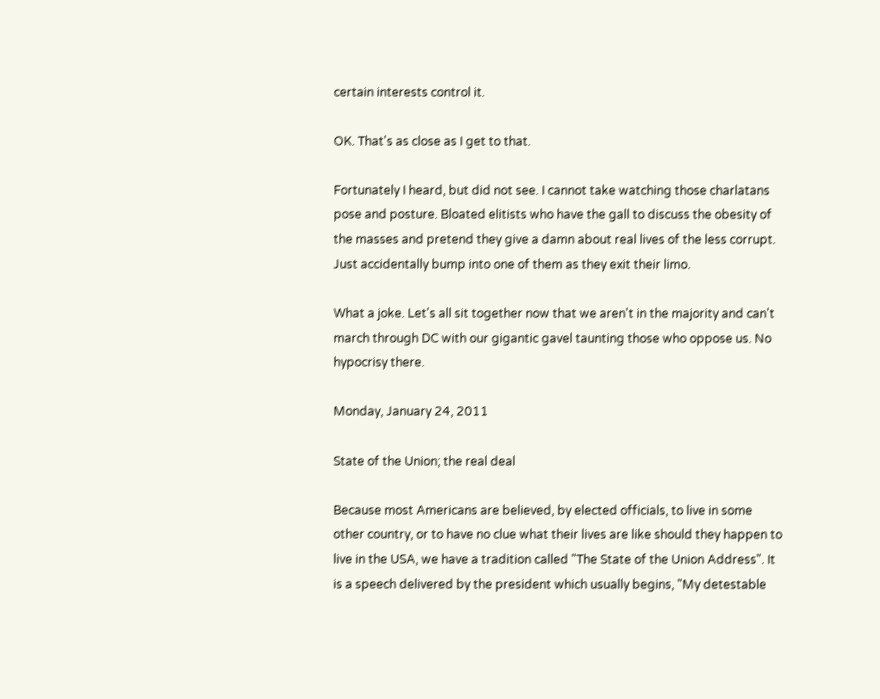certain interests control it.

OK. That's as close as I get to that.

Fortunately I heard, but did not see. I cannot take watching those charlatans pose and posture. Bloated elitists who have the gall to discuss the obesity of the masses and pretend they give a damn about real lives of the less corrupt. Just accidentally bump into one of them as they exit their limo.

What a joke. Let's all sit together now that we aren't in the majority and can't march through DC with our gigantic gavel taunting those who oppose us. No hypocrisy there.

Monday, January 24, 2011

State of the Union; the real deal

Because most Americans are believed, by elected officials, to live in some other country, or to have no clue what their lives are like should they happen to live in the USA, we have a tradition called "The State of the Union Address". It is a speech delivered by the president which usually begins, "My detestable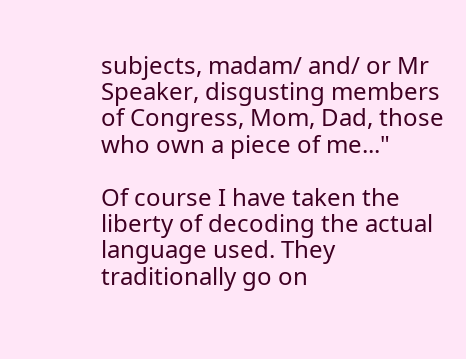subjects, madam/ and/ or Mr Speaker, disgusting members of Congress, Mom, Dad, those who own a piece of me..."

Of course I have taken the liberty of decoding the actual language used. They traditionally go on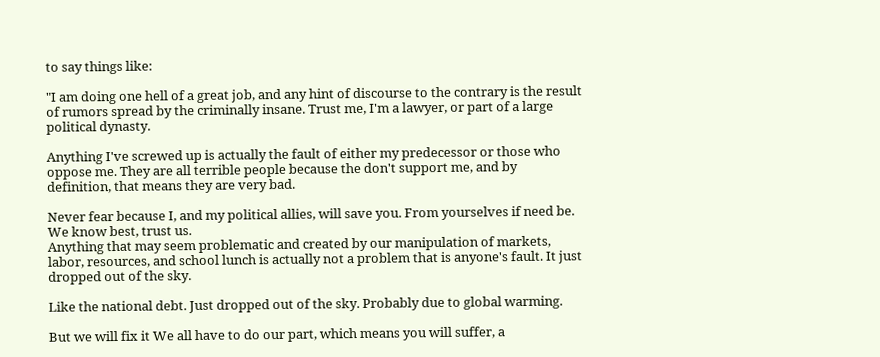to say things like:

"I am doing one hell of a great job, and any hint of discourse to the contrary is the result of rumors spread by the criminally insane. Trust me, I'm a lawyer, or part of a large political dynasty.

Anything I've screwed up is actually the fault of either my predecessor or those who oppose me. They are all terrible people because the don't support me, and by definition, that means they are very bad.

Never fear because I, and my political allies, will save you. From yourselves if need be. We know best, trust us.
Anything that may seem problematic and created by our manipulation of markets, labor, resources, and school lunch is actually not a problem that is anyone's fault. It just dropped out of the sky.

Like the national debt. Just dropped out of the sky. Probably due to global warming.

But we will fix it We all have to do our part, which means you will suffer, a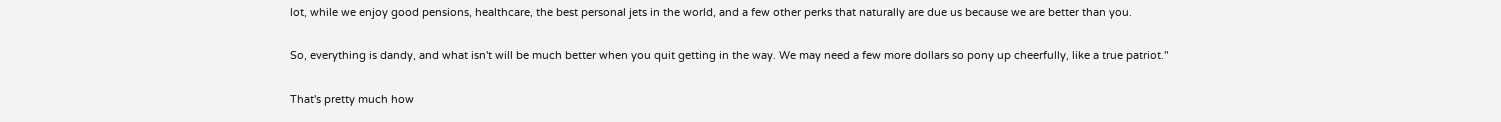lot, while we enjoy good pensions, healthcare, the best personal jets in the world, and a few other perks that naturally are due us because we are better than you.

So, everything is dandy, and what isn't will be much better when you quit getting in the way. We may need a few more dollars so pony up cheerfully, like a true patriot."

That's pretty much how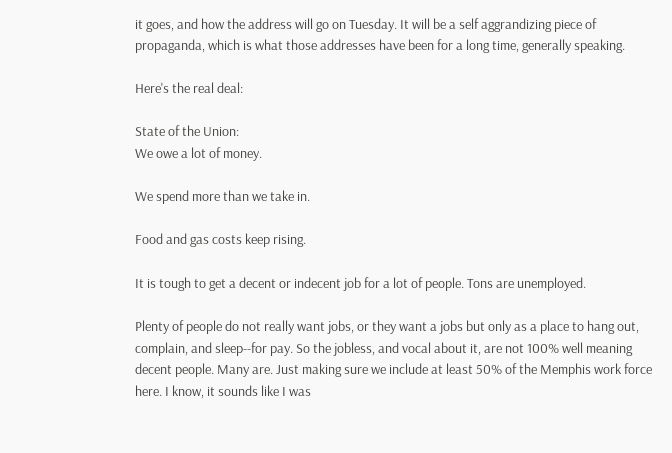it goes, and how the address will go on Tuesday. It will be a self aggrandizing piece of propaganda, which is what those addresses have been for a long time, generally speaking.

Here's the real deal:

State of the Union:
We owe a lot of money.

We spend more than we take in.

Food and gas costs keep rising.

It is tough to get a decent or indecent job for a lot of people. Tons are unemployed.

Plenty of people do not really want jobs, or they want a jobs but only as a place to hang out, complain, and sleep--for pay. So the jobless, and vocal about it, are not 100% well meaning decent people. Many are. Just making sure we include at least 50% of the Memphis work force here. I know, it sounds like I was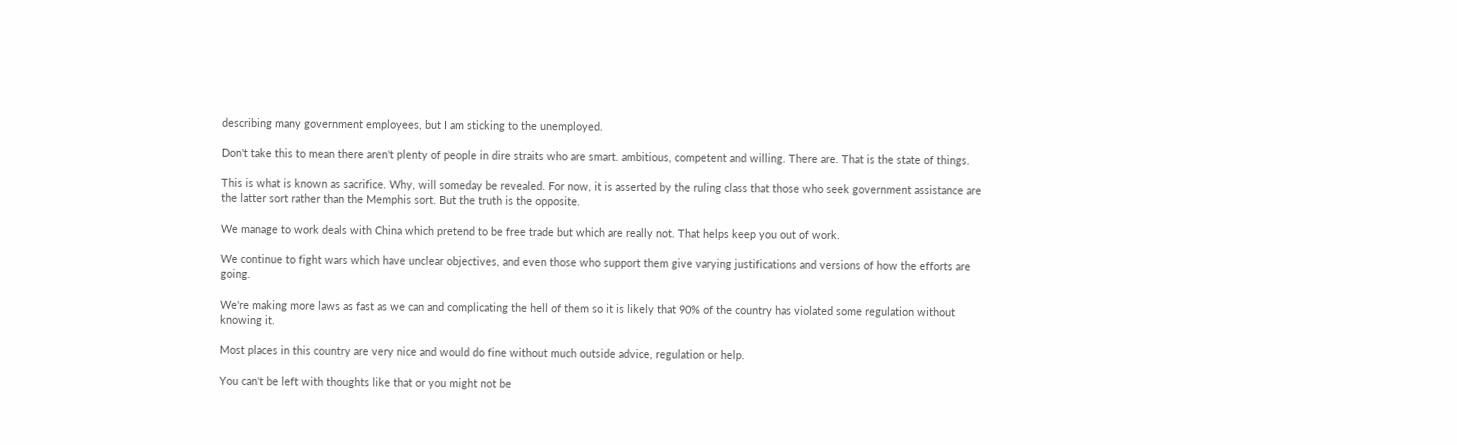describing many government employees, but I am sticking to the unemployed.

Don't take this to mean there aren't plenty of people in dire straits who are smart. ambitious, competent and willing. There are. That is the state of things.

This is what is known as sacrifice. Why, will someday be revealed. For now, it is asserted by the ruling class that those who seek government assistance are the latter sort rather than the Memphis sort. But the truth is the opposite.

We manage to work deals with China which pretend to be free trade but which are really not. That helps keep you out of work.

We continue to fight wars which have unclear objectives, and even those who support them give varying justifications and versions of how the efforts are going.

We're making more laws as fast as we can and complicating the hell of them so it is likely that 90% of the country has violated some regulation without knowing it.

Most places in this country are very nice and would do fine without much outside advice, regulation or help.

You can't be left with thoughts like that or you might not be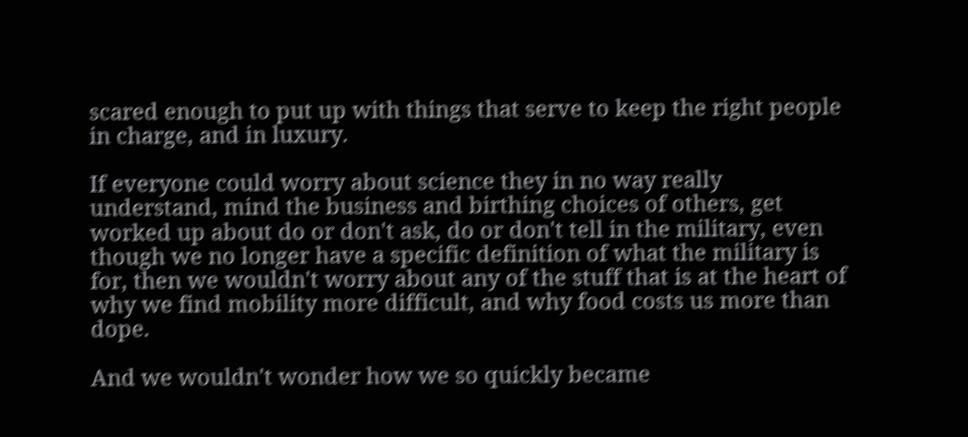scared enough to put up with things that serve to keep the right people in charge, and in luxury.

If everyone could worry about science they in no way really understand, mind the business and birthing choices of others, get worked up about do or don't ask, do or don't tell in the military, even though we no longer have a specific definition of what the military is for, then we wouldn't worry about any of the stuff that is at the heart of why we find mobility more difficult, and why food costs us more than dope.

And we wouldn't wonder how we so quickly became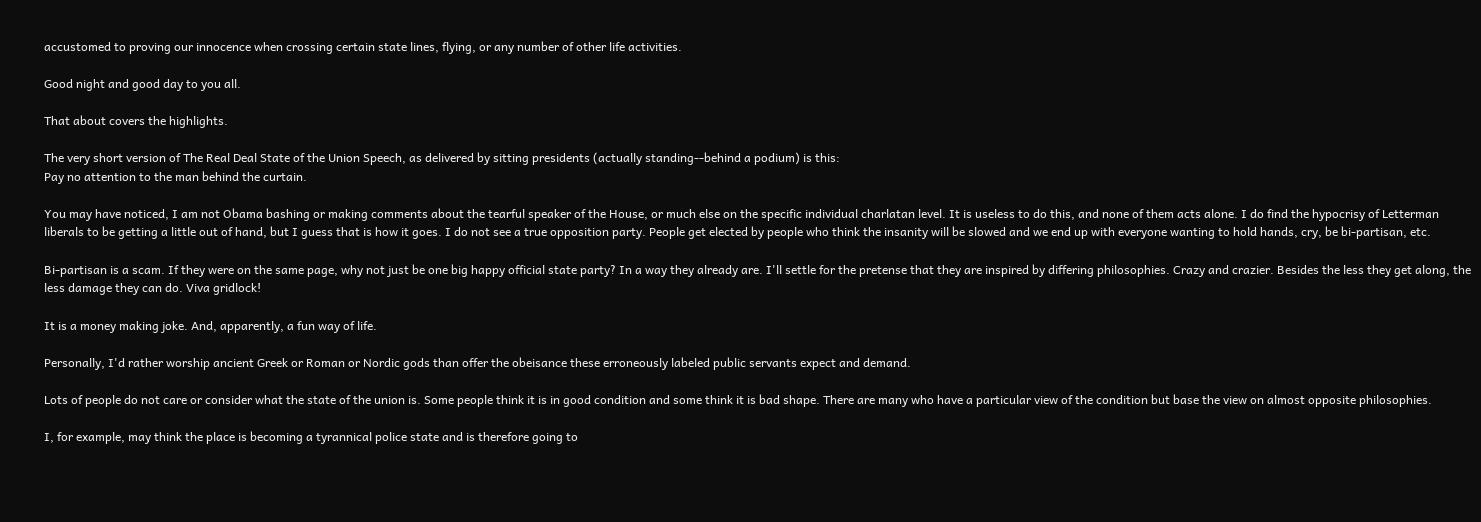accustomed to proving our innocence when crossing certain state lines, flying, or any number of other life activities.

Good night and good day to you all.

That about covers the highlights.

The very short version of The Real Deal State of the Union Speech, as delivered by sitting presidents (actually standing--behind a podium) is this:
Pay no attention to the man behind the curtain.

You may have noticed, I am not Obama bashing or making comments about the tearful speaker of the House, or much else on the specific individual charlatan level. It is useless to do this, and none of them acts alone. I do find the hypocrisy of Letterman liberals to be getting a little out of hand, but I guess that is how it goes. I do not see a true opposition party. People get elected by people who think the insanity will be slowed and we end up with everyone wanting to hold hands, cry, be bi-partisan, etc.

Bi-partisan is a scam. If they were on the same page, why not just be one big happy official state party? In a way they already are. I'll settle for the pretense that they are inspired by differing philosophies. Crazy and crazier. Besides the less they get along, the less damage they can do. Viva gridlock!

It is a money making joke. And, apparently, a fun way of life.

Personally, I'd rather worship ancient Greek or Roman or Nordic gods than offer the obeisance these erroneously labeled public servants expect and demand.

Lots of people do not care or consider what the state of the union is. Some people think it is in good condition and some think it is bad shape. There are many who have a particular view of the condition but base the view on almost opposite philosophies.

I, for example, may think the place is becoming a tyrannical police state and is therefore going to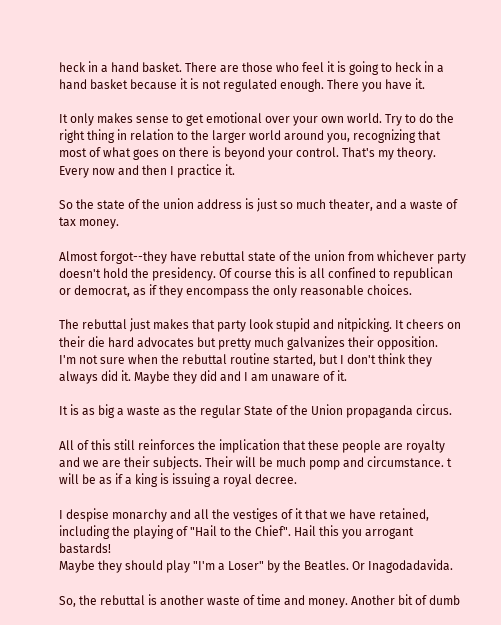heck in a hand basket. There are those who feel it is going to heck in a hand basket because it is not regulated enough. There you have it.

It only makes sense to get emotional over your own world. Try to do the right thing in relation to the larger world around you, recognizing that most of what goes on there is beyond your control. That's my theory. Every now and then I practice it.

So the state of the union address is just so much theater, and a waste of tax money.

Almost forgot--they have rebuttal state of the union from whichever party doesn't hold the presidency. Of course this is all confined to republican or democrat, as if they encompass the only reasonable choices.

The rebuttal just makes that party look stupid and nitpicking. It cheers on their die hard advocates but pretty much galvanizes their opposition.
I'm not sure when the rebuttal routine started, but I don't think they always did it. Maybe they did and I am unaware of it.

It is as big a waste as the regular State of the Union propaganda circus.

All of this still reinforces the implication that these people are royalty and we are their subjects. Their will be much pomp and circumstance. t will be as if a king is issuing a royal decree.

I despise monarchy and all the vestiges of it that we have retained, including the playing of "Hail to the Chief". Hail this you arrogant bastards!
Maybe they should play "I'm a Loser" by the Beatles. Or Inagodadavida.

So, the rebuttal is another waste of time and money. Another bit of dumb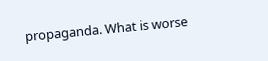propaganda. What is worse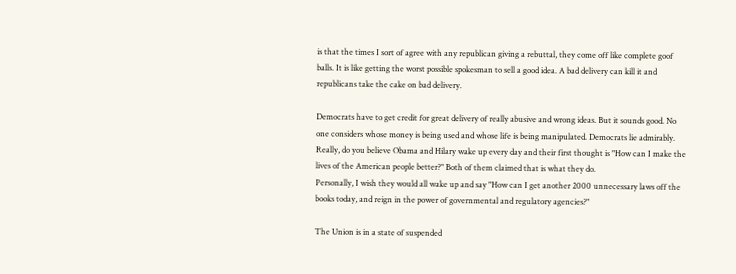is that the times I sort of agree with any republican giving a rebuttal, they come off like complete goof balls. It is like getting the worst possible spokesman to sell a good idea. A bad delivery can kill it and republicans take the cake on bad delivery.

Democrats have to get credit for great delivery of really abusive and wrong ideas. But it sounds good. No one considers whose money is being used and whose life is being manipulated. Democrats lie admirably. Really, do you believe Obama and Hilary wake up every day and their first thought is "How can I make the lives of the American people better?" Both of them claimed that is what they do.
Personally, I wish they would all wake up and say "How can I get another 2000 unnecessary laws off the books today, and reign in the power of governmental and regulatory agencies?"

The Union is in a state of suspended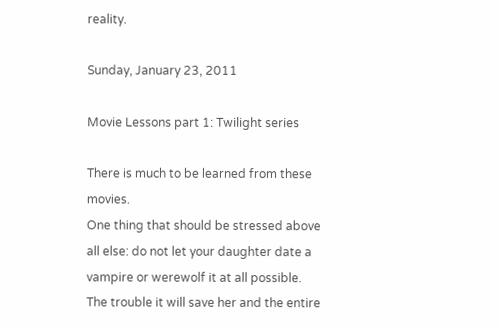reality.

Sunday, January 23, 2011

Movie Lessons part 1: Twilight series

There is much to be learned from these movies.
One thing that should be stressed above all else: do not let your daughter date a vampire or werewolf it at all possible.
The trouble it will save her and the entire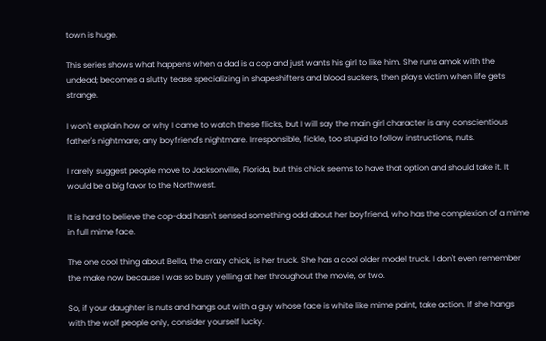town is huge.

This series shows what happens when a dad is a cop and just wants his girl to like him. She runs amok with the undead; becomes a slutty tease specializing in shapeshifters and blood suckers, then plays victim when life gets strange.

I won't explain how or why I came to watch these flicks, but I will say the main girl character is any conscientious father's nightmare; any boyfriend's nightmare. Irresponsible, fickle, too stupid to follow instructions, nuts.

I rarely suggest people move to Jacksonville, Florida, but this chick seems to have that option and should take it. It would be a big favor to the Northwest.

It is hard to believe the cop-dad hasn't sensed something odd about her boyfriend, who has the complexion of a mime in full mime face.

The one cool thing about Bella, the crazy chick, is her truck. She has a cool older model truck. I don't even remember the make now because I was so busy yelling at her throughout the movie, or two.

So, if your daughter is nuts and hangs out with a guy whose face is white like mime paint, take action. If she hangs with the wolf people only, consider yourself lucky.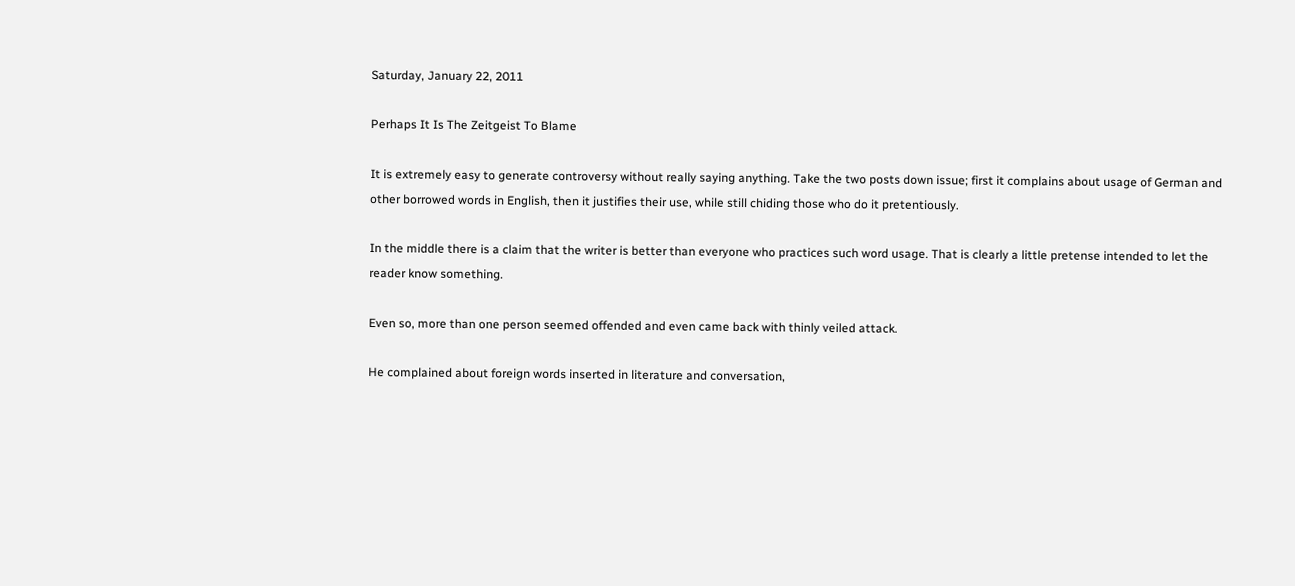Saturday, January 22, 2011

Perhaps It Is The Zeitgeist To Blame

It is extremely easy to generate controversy without really saying anything. Take the two posts down issue; first it complains about usage of German and other borrowed words in English, then it justifies their use, while still chiding those who do it pretentiously.

In the middle there is a claim that the writer is better than everyone who practices such word usage. That is clearly a little pretense intended to let the reader know something.

Even so, more than one person seemed offended and even came back with thinly veiled attack.

He complained about foreign words inserted in literature and conversation,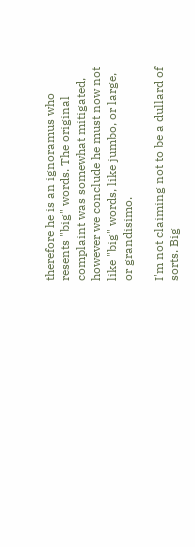therefore he is an ignoramus who resents "big" words. The original complaint was somewhat mitigated, however we conclude he must now not like "big" words, like jumbo, or large, or grandisimo.

I'm not claiming not to be a dullard of sorts. Big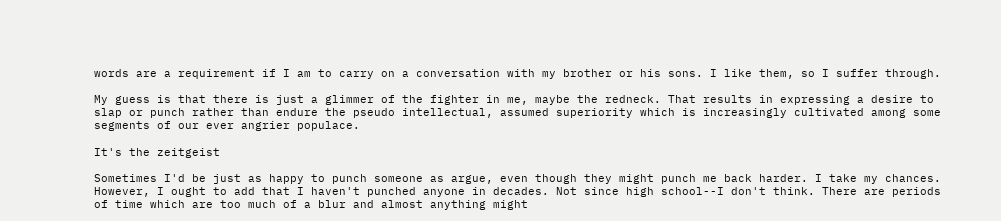words are a requirement if I am to carry on a conversation with my brother or his sons. I like them, so I suffer through.

My guess is that there is just a glimmer of the fighter in me, maybe the redneck. That results in expressing a desire to slap or punch rather than endure the pseudo intellectual, assumed superiority which is increasingly cultivated among some segments of our ever angrier populace.

It's the zeitgeist

Sometimes I'd be just as happy to punch someone as argue, even though they might punch me back harder. I take my chances.
However, I ought to add that I haven't punched anyone in decades. Not since high school--I don't think. There are periods of time which are too much of a blur and almost anything might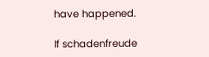have happened.

If schadenfreude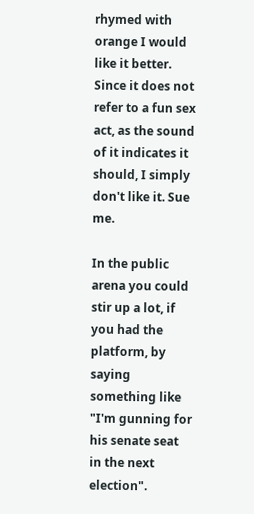rhymed with orange I would like it better. Since it does not refer to a fun sex act, as the sound of it indicates it should, I simply don't like it. Sue me.

In the public arena you could stir up a lot, if you had the platform, by saying something like "I'm gunning for his senate seat in the next election".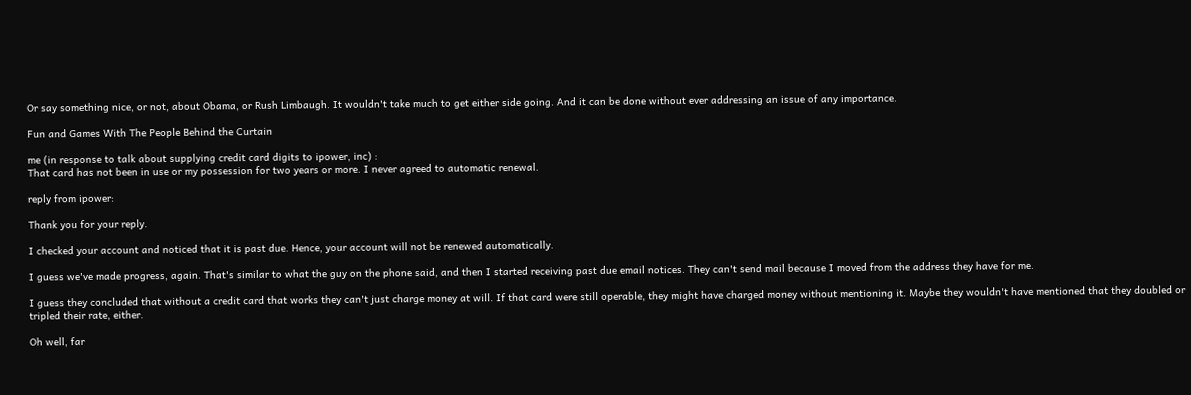Or say something nice, or not, about Obama, or Rush Limbaugh. It wouldn't take much to get either side going. And it can be done without ever addressing an issue of any importance.

Fun and Games With The People Behind the Curtain

me (in response to talk about supplying credit card digits to ipower, inc) :
That card has not been in use or my possession for two years or more. I never agreed to automatic renewal.

reply from ipower:

Thank you for your reply.

I checked your account and noticed that it is past due. Hence, your account will not be renewed automatically.

I guess we've made progress, again. That's similar to what the guy on the phone said, and then I started receiving past due email notices. They can't send mail because I moved from the address they have for me.

I guess they concluded that without a credit card that works they can't just charge money at will. If that card were still operable, they might have charged money without mentioning it. Maybe they wouldn't have mentioned that they doubled or tripled their rate, either.

Oh well, far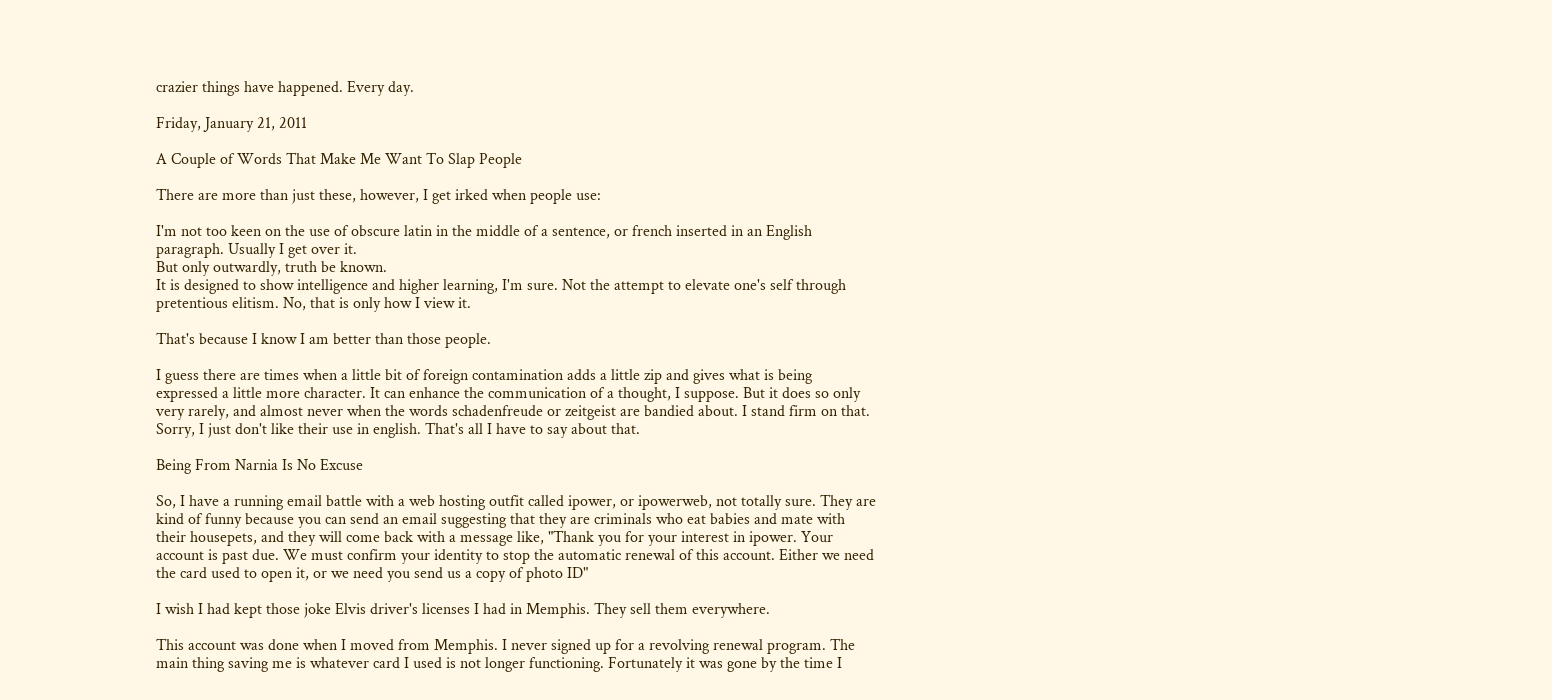crazier things have happened. Every day.

Friday, January 21, 2011

A Couple of Words That Make Me Want To Slap People

There are more than just these, however, I get irked when people use:

I'm not too keen on the use of obscure latin in the middle of a sentence, or french inserted in an English paragraph. Usually I get over it.
But only outwardly, truth be known.
It is designed to show intelligence and higher learning, I'm sure. Not the attempt to elevate one's self through pretentious elitism. No, that is only how I view it.

That's because I know I am better than those people.

I guess there are times when a little bit of foreign contamination adds a little zip and gives what is being expressed a little more character. It can enhance the communication of a thought, I suppose. But it does so only very rarely, and almost never when the words schadenfreude or zeitgeist are bandied about. I stand firm on that. Sorry, I just don't like their use in english. That's all I have to say about that.

Being From Narnia Is No Excuse

So, I have a running email battle with a web hosting outfit called ipower, or ipowerweb, not totally sure. They are kind of funny because you can send an email suggesting that they are criminals who eat babies and mate with their housepets, and they will come back with a message like, "Thank you for your interest in ipower. Your account is past due. We must confirm your identity to stop the automatic renewal of this account. Either we need the card used to open it, or we need you send us a copy of photo ID"

I wish I had kept those joke Elvis driver's licenses I had in Memphis. They sell them everywhere.

This account was done when I moved from Memphis. I never signed up for a revolving renewal program. The main thing saving me is whatever card I used is not longer functioning. Fortunately it was gone by the time I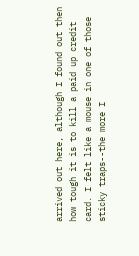arrived out here, although I found out then how tough it is to kill a paid up credit card. I felt like a mouse in one of those sticky traps--the more I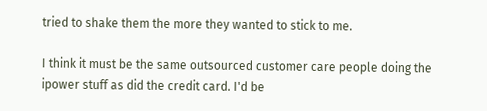tried to shake them the more they wanted to stick to me.

I think it must be the same outsourced customer care people doing the ipower stuff as did the credit card. I'd be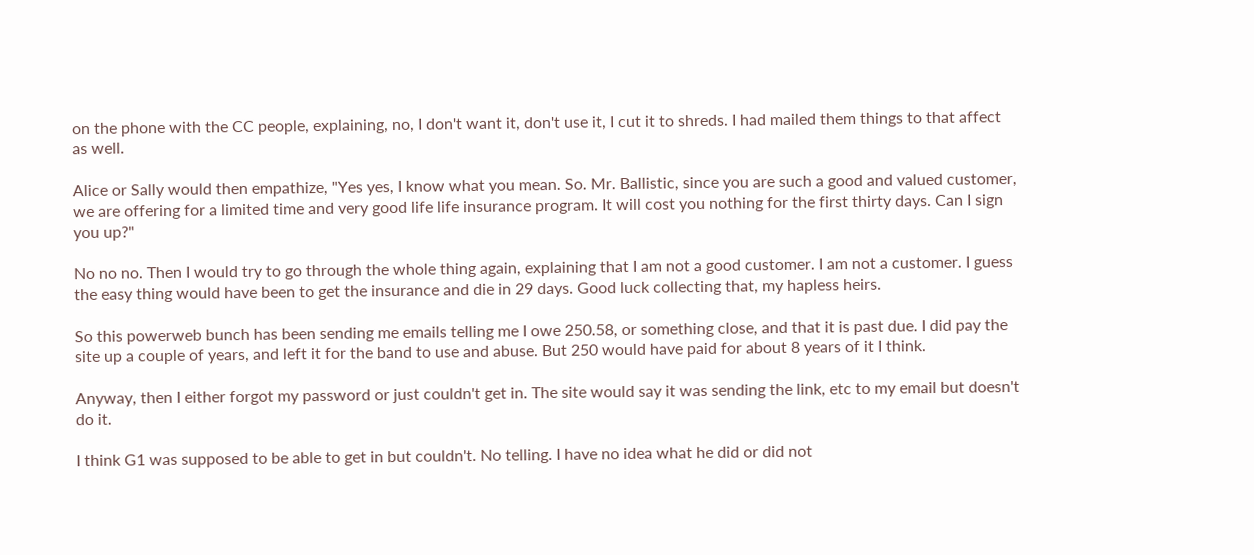on the phone with the CC people, explaining, no, I don't want it, don't use it, I cut it to shreds. I had mailed them things to that affect as well.

Alice or Sally would then empathize, "Yes yes, I know what you mean. So. Mr. Ballistic, since you are such a good and valued customer, we are offering for a limited time and very good life life insurance program. It will cost you nothing for the first thirty days. Can I sign you up?"

No no no. Then I would try to go through the whole thing again, explaining that I am not a good customer. I am not a customer. I guess the easy thing would have been to get the insurance and die in 29 days. Good luck collecting that, my hapless heirs.

So this powerweb bunch has been sending me emails telling me I owe 250.58, or something close, and that it is past due. I did pay the site up a couple of years, and left it for the band to use and abuse. But 250 would have paid for about 8 years of it I think.

Anyway, then I either forgot my password or just couldn't get in. The site would say it was sending the link, etc to my email but doesn't do it.

I think G1 was supposed to be able to get in but couldn't. No telling. I have no idea what he did or did not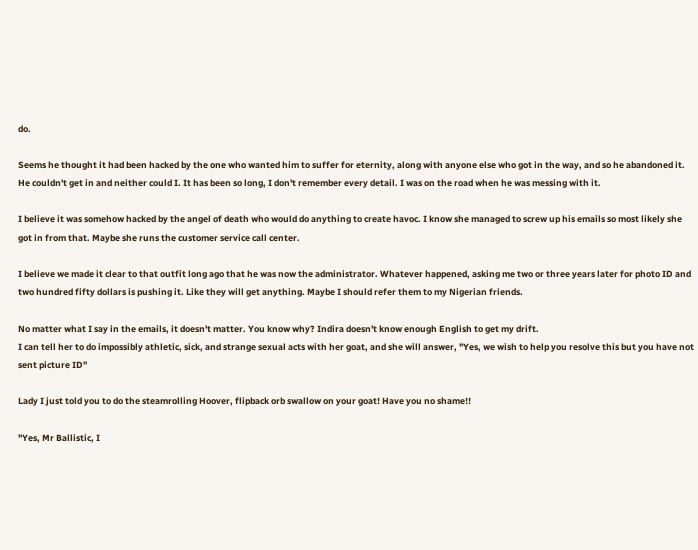do.

Seems he thought it had been hacked by the one who wanted him to suffer for eternity, along with anyone else who got in the way, and so he abandoned it. He couldn't get in and neither could I. It has been so long, I don't remember every detail. I was on the road when he was messing with it.

I believe it was somehow hacked by the angel of death who would do anything to create havoc. I know she managed to screw up his emails so most likely she got in from that. Maybe she runs the customer service call center.

I believe we made it clear to that outfit long ago that he was now the administrator. Whatever happened, asking me two or three years later for photo ID and two hundred fifty dollars is pushing it. Like they will get anything. Maybe I should refer them to my Nigerian friends.

No matter what I say in the emails, it doesn't matter. You know why? Indira doesn't know enough English to get my drift.
I can tell her to do impossibly athletic, sick, and strange sexual acts with her goat, and she will answer, "Yes, we wish to help you resolve this but you have not sent picture ID"

Lady I just told you to do the steamrolling Hoover, flipback orb swallow on your goat! Have you no shame!!

"Yes, Mr Ballistic, I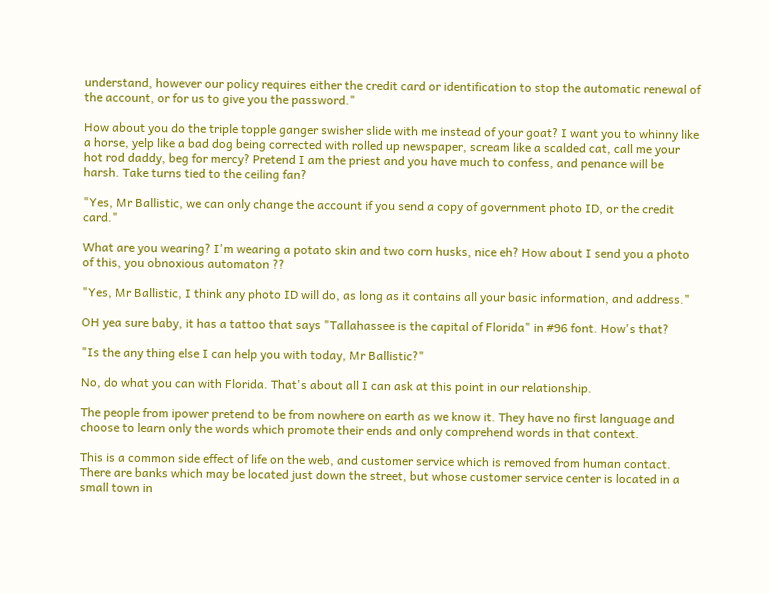understand, however our policy requires either the credit card or identification to stop the automatic renewal of the account, or for us to give you the password."

How about you do the triple topple ganger swisher slide with me instead of your goat? I want you to whinny like a horse, yelp like a bad dog being corrected with rolled up newspaper, scream like a scalded cat, call me your hot rod daddy, beg for mercy? Pretend I am the priest and you have much to confess, and penance will be harsh. Take turns tied to the ceiling fan?

"Yes, Mr Ballistic, we can only change the account if you send a copy of government photo ID, or the credit card."

What are you wearing? I'm wearing a potato skin and two corn husks, nice eh? How about I send you a photo of this, you obnoxious automaton ??

"Yes, Mr Ballistic, I think any photo ID will do, as long as it contains all your basic information, and address."

OH yea sure baby, it has a tattoo that says "Tallahassee is the capital of Florida" in #96 font. How's that?

"Is the any thing else I can help you with today, Mr Ballistic?"

No, do what you can with Florida. That's about all I can ask at this point in our relationship.

The people from ipower pretend to be from nowhere on earth as we know it. They have no first language and choose to learn only the words which promote their ends and only comprehend words in that context.

This is a common side effect of life on the web, and customer service which is removed from human contact. There are banks which may be located just down the street, but whose customer service center is located in a small town in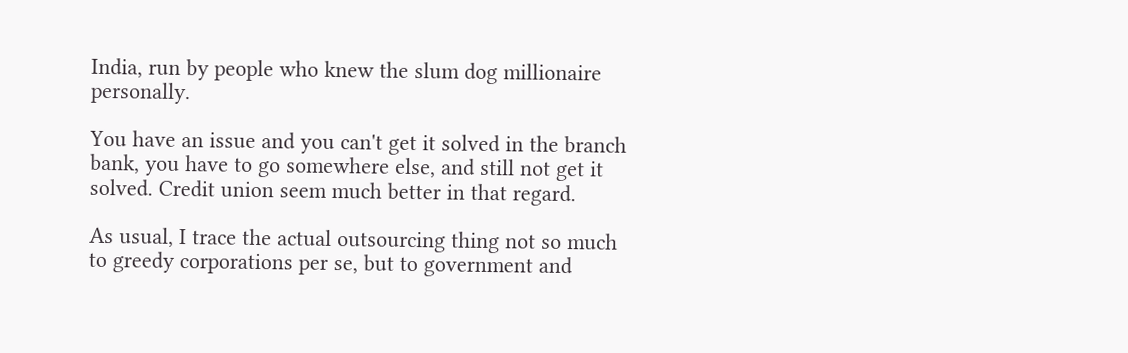India, run by people who knew the slum dog millionaire personally.

You have an issue and you can't get it solved in the branch bank, you have to go somewhere else, and still not get it solved. Credit union seem much better in that regard.

As usual, I trace the actual outsourcing thing not so much to greedy corporations per se, but to government and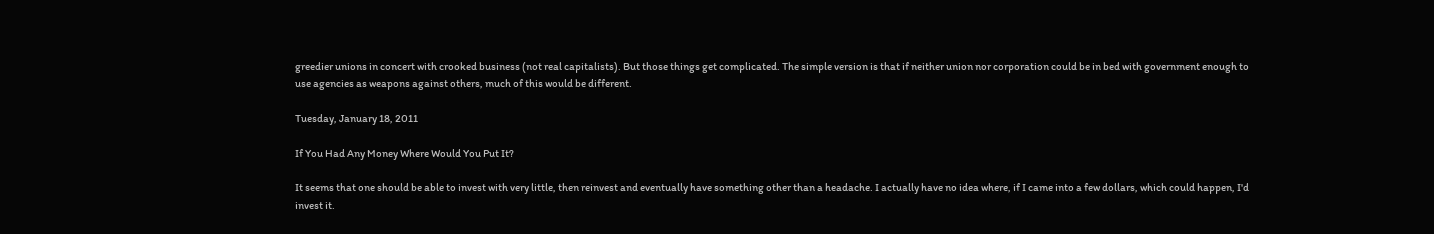greedier unions in concert with crooked business (not real capitalists). But those things get complicated. The simple version is that if neither union nor corporation could be in bed with government enough to use agencies as weapons against others, much of this would be different.

Tuesday, January 18, 2011

If You Had Any Money Where Would You Put It?

It seems that one should be able to invest with very little, then reinvest and eventually have something other than a headache. I actually have no idea where, if I came into a few dollars, which could happen, I'd invest it.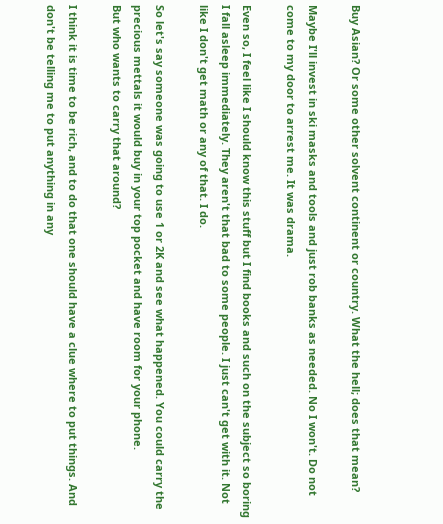Buy Asian? Or some other solvent continent or country. What the hell; does that mean?

Maybe I'll invest in ski masks and tools and just rob banks as needed. No I won't. Do not come to my door to arrest me. It was drama.

Even so, I feel like I should know this stuff but I find books and such on the subject so boring I fall asleep immediately. They aren't that bad to some people. I just can't get with it. Not like I don't get math or any of that. I do.

So let's say someone was going to use 1 or 2K and see what happened. You could carry the precious mettals it would buy in your top pocket and have room for your phone.
But who wants to carry that around?

I think it is time to be rich, and to do that one should have a clue where to put things. And don't be telling me to put anything in any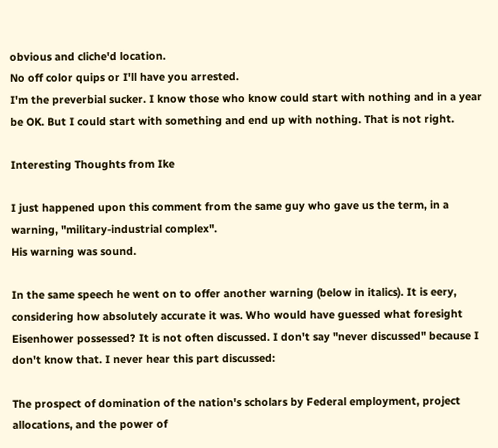obvious and cliche'd location.
No off color quips or I'll have you arrested.
I'm the preverbial sucker. I know those who know could start with nothing and in a year be OK. But I could start with something and end up with nothing. That is not right.

Interesting Thoughts from Ike

I just happened upon this comment from the same guy who gave us the term, in a warning, "military-industrial complex".
His warning was sound.

In the same speech he went on to offer another warning (below in italics). It is eery, considering how absolutely accurate it was. Who would have guessed what foresight Eisenhower possessed? It is not often discussed. I don't say "never discussed" because I don't know that. I never hear this part discussed:

The prospect of domination of the nation's scholars by Federal employment, project allocations, and the power of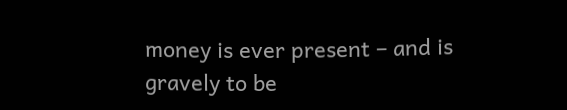money is ever present – and is gravely to be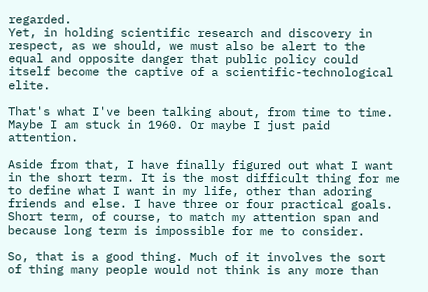regarded.
Yet, in holding scientific research and discovery in respect, as we should, we must also be alert to the equal and opposite danger that public policy could itself become the captive of a scientific-technological elite.

That's what I've been talking about, from time to time. Maybe I am stuck in 1960. Or maybe I just paid attention.

Aside from that, I have finally figured out what I want in the short term. It is the most difficult thing for me to define what I want in my life, other than adoring friends and else. I have three or four practical goals. Short term, of course, to match my attention span and because long term is impossible for me to consider.

So, that is a good thing. Much of it involves the sort of thing many people would not think is any more than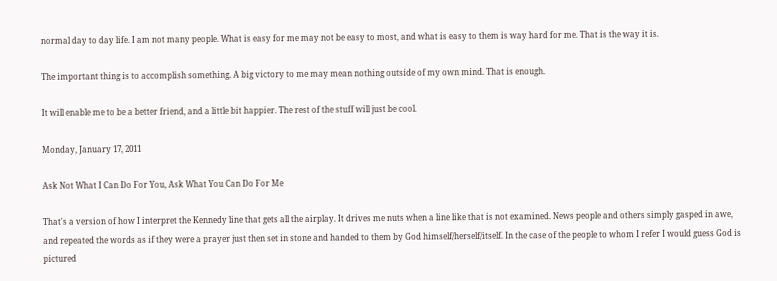normal day to day life. I am not many people. What is easy for me may not be easy to most, and what is easy to them is way hard for me. That is the way it is.

The important thing is to accomplish something. A big victory to me may mean nothing outside of my own mind. That is enough.

It will enable me to be a better friend, and a little bit happier. The rest of the stuff will just be cool.

Monday, January 17, 2011

Ask Not What I Can Do For You, Ask What You Can Do For Me

That's a version of how I interpret the Kennedy line that gets all the airplay. It drives me nuts when a line like that is not examined. News people and others simply gasped in awe, and repeated the words as if they were a prayer just then set in stone and handed to them by God himself/herself/itself. In the case of the people to whom I refer I would guess God is pictured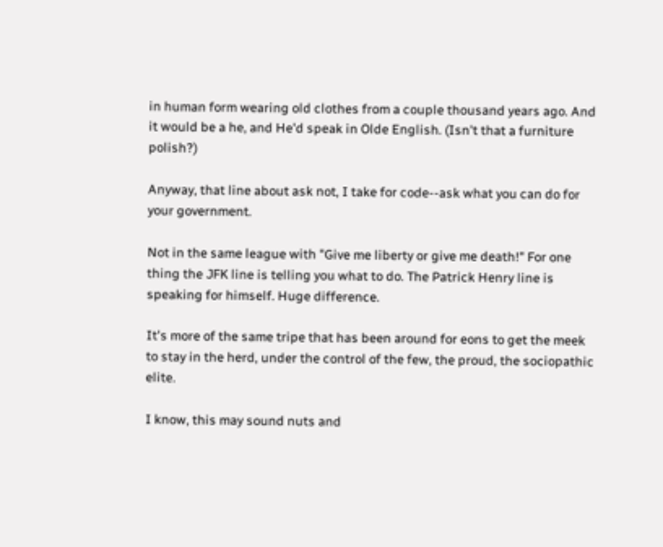in human form wearing old clothes from a couple thousand years ago. And it would be a he, and He'd speak in Olde English. (Isn't that a furniture polish?)

Anyway, that line about ask not, I take for code--ask what you can do for your government.

Not in the same league with "Give me liberty or give me death!" For one thing the JFK line is telling you what to do. The Patrick Henry line is speaking for himself. Huge difference.

It's more of the same tripe that has been around for eons to get the meek to stay in the herd, under the control of the few, the proud, the sociopathic elite.

I know, this may sound nuts and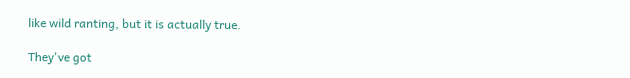like wild ranting, but it is actually true.

They've got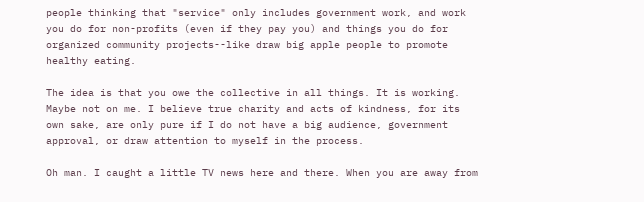people thinking that "service" only includes government work, and work you do for non-profits (even if they pay you) and things you do for organized community projects--like draw big apple people to promote healthy eating.

The idea is that you owe the collective in all things. It is working. Maybe not on me. I believe true charity and acts of kindness, for its own sake, are only pure if I do not have a big audience, government approval, or draw attention to myself in the process.

Oh man. I caught a little TV news here and there. When you are away from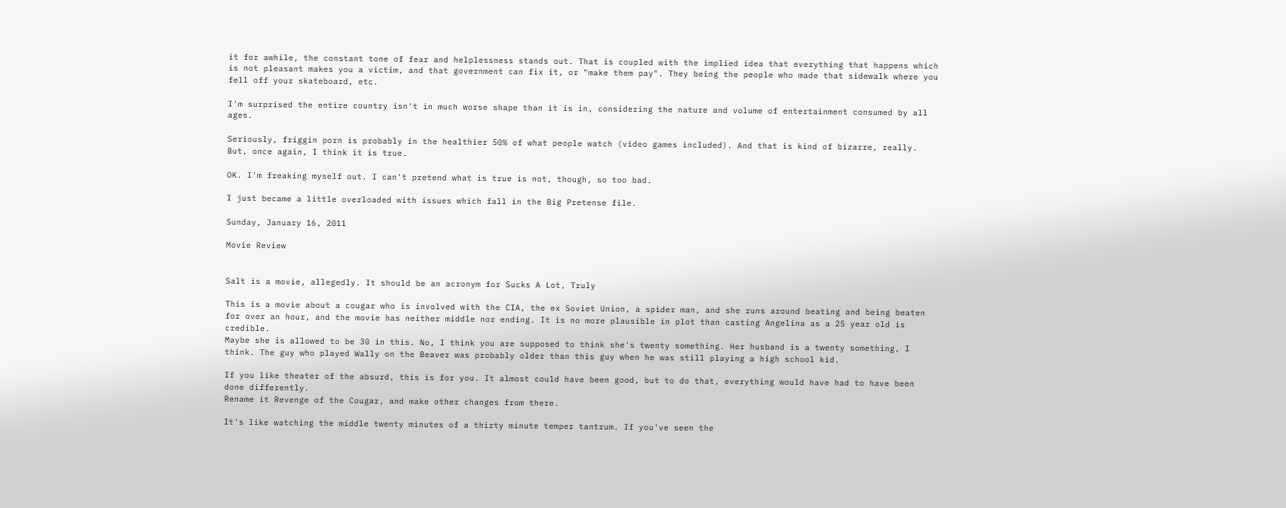it for awhile, the constant tone of fear and helplessness stands out. That is coupled with the implied idea that everything that happens which is not pleasant makes you a victim, and that government can fix it, or "make them pay". They being the people who made that sidewalk where you fell off your skateboard, etc.

I'm surprised the entire country isn't in much worse shape than it is in, considering the nature and volume of entertainment consumed by all ages.

Seriously, friggin porn is probably in the healthier 50% of what people watch (video games included). And that is kind of bizarre, really. But, once again, I think it is true.

OK. I'm freaking myself out. I can't pretend what is true is not, though, so too bad.

I just became a little overloaded with issues which fall in the Big Pretense file.

Sunday, January 16, 2011

Movie Review


Salt is a movie, allegedly. It should be an acronym for Sucks A Lot, Truly

This is a movie about a cougar who is involved with the CIA, the ex Soviet Union, a spider man, and she runs around beating and being beaten for over an hour, and the movie has neither middle nor ending. It is no more plausible in plot than casting Angelina as a 25 year old is credible.
Maybe she is allowed to be 30 in this. No, I think you are supposed to think she's twenty something. Her husband is a twenty something, I think. The guy who played Wally on the Beaver was probably older than this guy when he was still playing a high school kid.

If you like theater of the absurd, this is for you. It almost could have been good, but to do that, everything would have had to have been done differently.
Rename it Revenge of the Cougar, and make other changes from there.

It's like watching the middle twenty minutes of a thirty minute temper tantrum. If you've seen the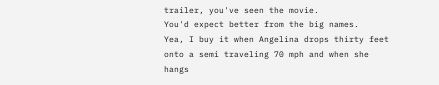trailer, you've seen the movie.
You'd expect better from the big names.
Yea, I buy it when Angelina drops thirty feet onto a semi traveling 70 mph and when she hangs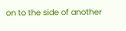on to the side of another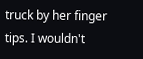truck by her finger tips. I wouldn't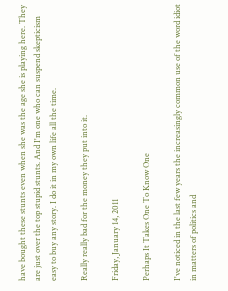have bought these stunts even when she was the age she is playing here. They are just over the top stupid stunts. And I'm one who can suspend skepticism easy to buy any story. I do it in my own life all the time.

Really really bad for the money they put into it.

Friday, January 14, 2011

Perhaps It Takes One To Know One

I've noticed in the last few years the increasingly common use of the word idiot in matters of politics and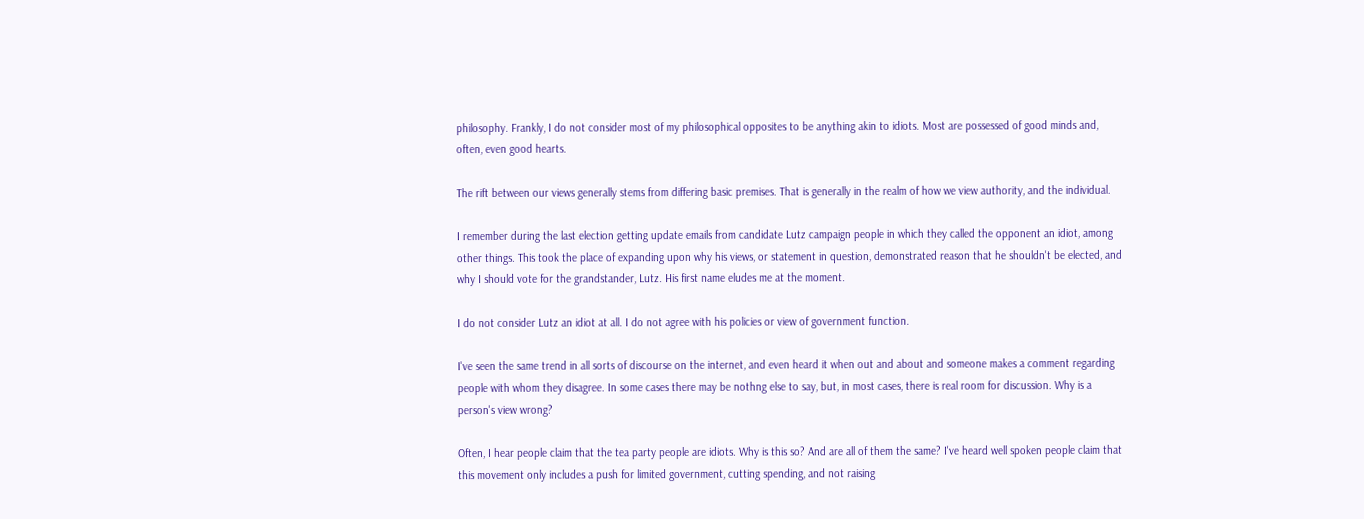philosophy. Frankly, I do not consider most of my philosophical opposites to be anything akin to idiots. Most are possessed of good minds and, often, even good hearts.

The rift between our views generally stems from differing basic premises. That is generally in the realm of how we view authority, and the individual.

I remember during the last election getting update emails from candidate Lutz campaign people in which they called the opponent an idiot, among other things. This took the place of expanding upon why his views, or statement in question, demonstrated reason that he shouldn't be elected, and why I should vote for the grandstander, Lutz. His first name eludes me at the moment.

I do not consider Lutz an idiot at all. I do not agree with his policies or view of government function.

I've seen the same trend in all sorts of discourse on the internet, and even heard it when out and about and someone makes a comment regarding people with whom they disagree. In some cases there may be nothng else to say, but, in most cases, there is real room for discussion. Why is a person's view wrong?

Often, I hear people claim that the tea party people are idiots. Why is this so? And are all of them the same? I've heard well spoken people claim that this movement only includes a push for limited government, cutting spending, and not raising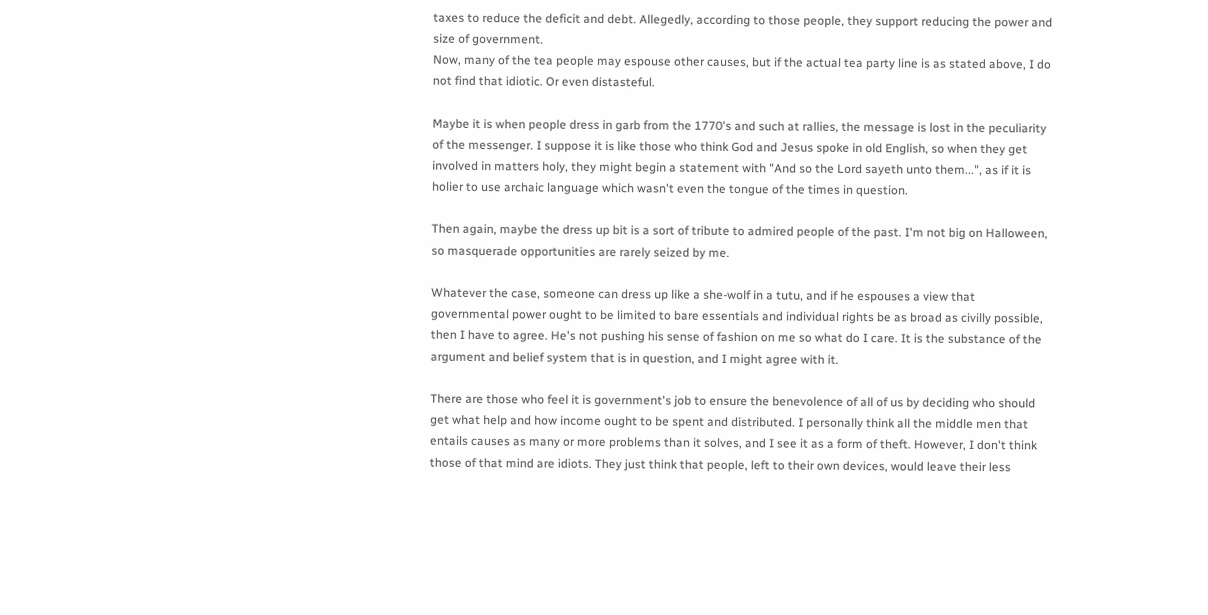taxes to reduce the deficit and debt. Allegedly, according to those people, they support reducing the power and size of government.
Now, many of the tea people may espouse other causes, but if the actual tea party line is as stated above, I do not find that idiotic. Or even distasteful.

Maybe it is when people dress in garb from the 1770's and such at rallies, the message is lost in the peculiarity of the messenger. I suppose it is like those who think God and Jesus spoke in old English, so when they get involved in matters holy, they might begin a statement with "And so the Lord sayeth unto them...", as if it is holier to use archaic language which wasn't even the tongue of the times in question.

Then again, maybe the dress up bit is a sort of tribute to admired people of the past. I'm not big on Halloween, so masquerade opportunities are rarely seized by me.

Whatever the case, someone can dress up like a she-wolf in a tutu, and if he espouses a view that governmental power ought to be limited to bare essentials and individual rights be as broad as civilly possible, then I have to agree. He's not pushing his sense of fashion on me so what do I care. It is the substance of the argument and belief system that is in question, and I might agree with it.

There are those who feel it is government's job to ensure the benevolence of all of us by deciding who should get what help and how income ought to be spent and distributed. I personally think all the middle men that entails causes as many or more problems than it solves, and I see it as a form of theft. However, I don't think those of that mind are idiots. They just think that people, left to their own devices, would leave their less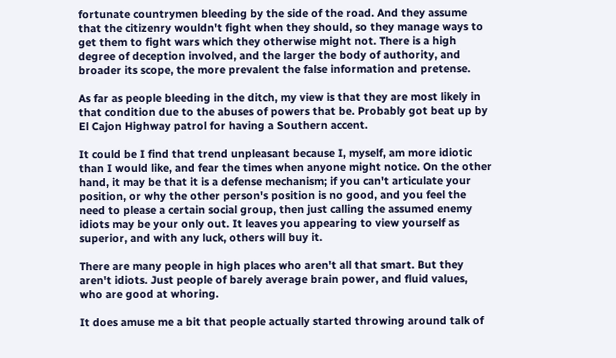fortunate countrymen bleeding by the side of the road. And they assume that the citizenry wouldn't fight when they should, so they manage ways to get them to fight wars which they otherwise might not. There is a high degree of deception involved, and the larger the body of authority, and broader its scope, the more prevalent the false information and pretense.

As far as people bleeding in the ditch, my view is that they are most likely in that condition due to the abuses of powers that be. Probably got beat up by El Cajon Highway patrol for having a Southern accent.

It could be I find that trend unpleasant because I, myself, am more idiotic than I would like, and fear the times when anyone might notice. On the other hand, it may be that it is a defense mechanism; if you can't articulate your position, or why the other person's position is no good, and you feel the need to please a certain social group, then just calling the assumed enemy idiots may be your only out. It leaves you appearing to view yourself as superior, and with any luck, others will buy it.

There are many people in high places who aren't all that smart. But they aren't idiots. Just people of barely average brain power, and fluid values, who are good at whoring.

It does amuse me a bit that people actually started throwing around talk of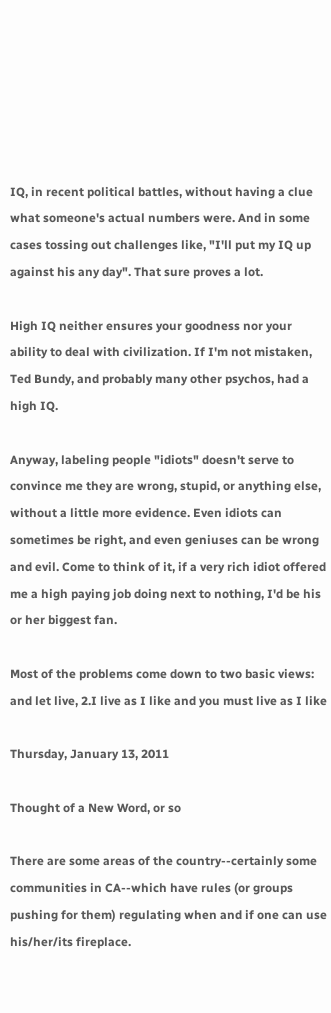IQ, in recent political battles, without having a clue what someone's actual numbers were. And in some cases tossing out challenges like, "I'll put my IQ up against his any day". That sure proves a lot.

High IQ neither ensures your goodness nor your ability to deal with civilization. If I'm not mistaken, Ted Bundy, and probably many other psychos, had a high IQ.

Anyway, labeling people "idiots" doesn't serve to convince me they are wrong, stupid, or anything else, without a little more evidence. Even idiots can sometimes be right, and even geniuses can be wrong and evil. Come to think of it, if a very rich idiot offered me a high paying job doing next to nothing, I'd be his or her biggest fan.

Most of the problems come down to two basic views: and let live, 2.I live as I like and you must live as I like

Thursday, January 13, 2011

Thought of a New Word, or so

There are some areas of the country--certainly some communities in CA--which have rules (or groups pushing for them) regulating when and if one can use his/her/its fireplace.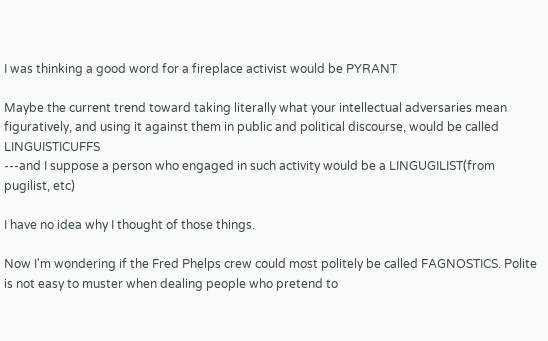I was thinking a good word for a fireplace activist would be PYRANT

Maybe the current trend toward taking literally what your intellectual adversaries mean figuratively, and using it against them in public and political discourse, would be called LINGUISTICUFFS
---and I suppose a person who engaged in such activity would be a LINGUGILIST(from pugilist, etc)

I have no idea why I thought of those things.

Now I'm wondering if the Fred Phelps crew could most politely be called FAGNOSTICS. Polite is not easy to muster when dealing people who pretend to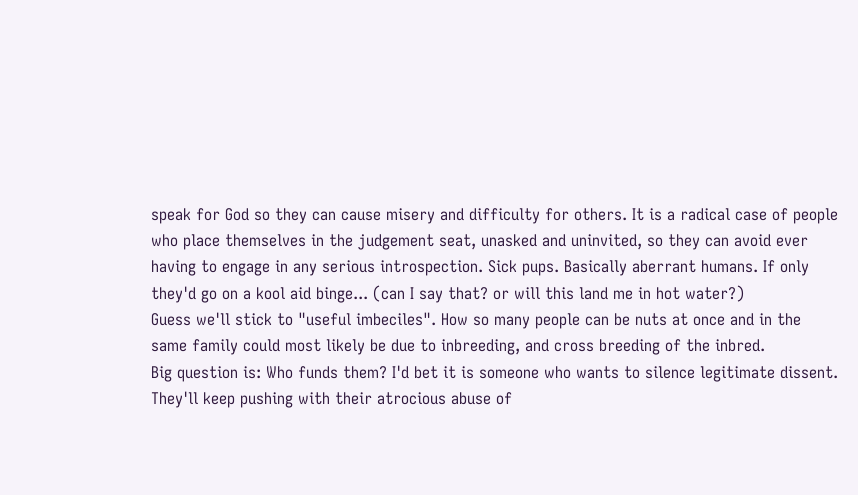speak for God so they can cause misery and difficulty for others. It is a radical case of people who place themselves in the judgement seat, unasked and uninvited, so they can avoid ever having to engage in any serious introspection. Sick pups. Basically aberrant humans. If only they'd go on a kool aid binge... (can I say that? or will this land me in hot water?)
Guess we'll stick to "useful imbeciles". How so many people can be nuts at once and in the same family could most likely be due to inbreeding, and cross breeding of the inbred.
Big question is: Who funds them? I'd bet it is someone who wants to silence legitimate dissent. They'll keep pushing with their atrocious abuse of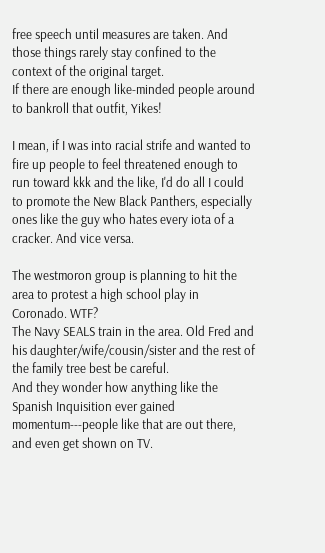free speech until measures are taken. And those things rarely stay confined to the context of the original target.
If there are enough like-minded people around to bankroll that outfit, Yikes!

I mean, if I was into racial strife and wanted to fire up people to feel threatened enough to run toward kkk and the like, I'd do all I could to promote the New Black Panthers, especially ones like the guy who hates every iota of a cracker. And vice versa.

The westmoron group is planning to hit the area to protest a high school play in Coronado. WTF?
The Navy SEALS train in the area. Old Fred and his daughter/wife/cousin/sister and the rest of the family tree best be careful.
And they wonder how anything like the Spanish Inquisition ever gained momentum---people like that are out there, and even get shown on TV.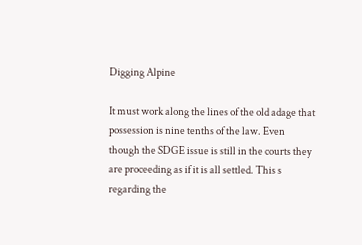Digging Alpine

It must work along the lines of the old adage that possession is nine tenths of the law. Even though the SDGE issue is still in the courts they are proceeding as if it is all settled. This s regarding the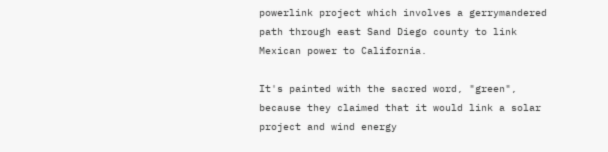powerlink project which involves a gerrymandered path through east Sand Diego county to link Mexican power to California.

It's painted with the sacred word, "green", because they claimed that it would link a solar project and wind energy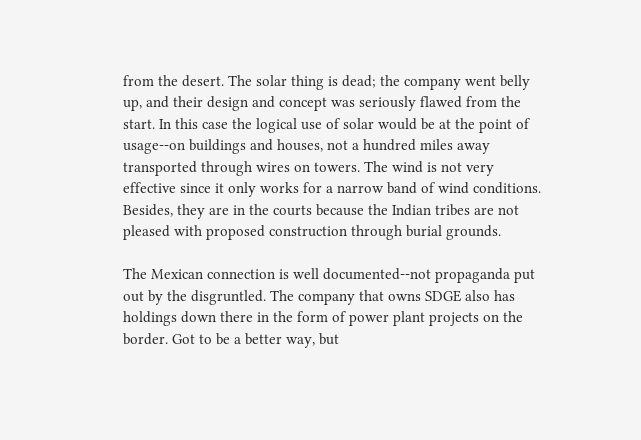from the desert. The solar thing is dead; the company went belly up, and their design and concept was seriously flawed from the start. In this case the logical use of solar would be at the point of usage--on buildings and houses, not a hundred miles away transported through wires on towers. The wind is not very effective since it only works for a narrow band of wind conditions. Besides, they are in the courts because the Indian tribes are not pleased with proposed construction through burial grounds.

The Mexican connection is well documented--not propaganda put out by the disgruntled. The company that owns SDGE also has holdings down there in the form of power plant projects on the border. Got to be a better way, but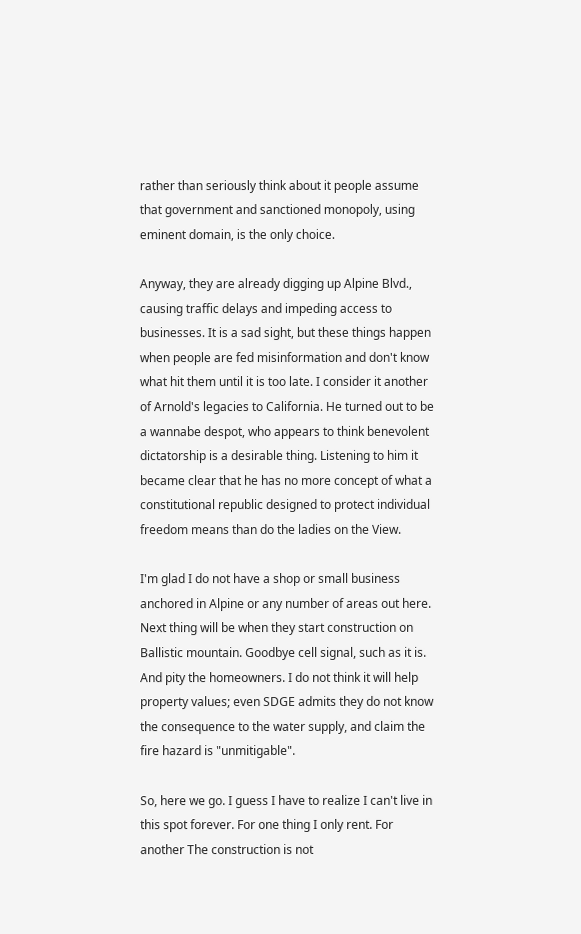rather than seriously think about it people assume that government and sanctioned monopoly, using eminent domain, is the only choice.

Anyway, they are already digging up Alpine Blvd., causing traffic delays and impeding access to businesses. It is a sad sight, but these things happen when people are fed misinformation and don't know what hit them until it is too late. I consider it another of Arnold's legacies to California. He turned out to be a wannabe despot, who appears to think benevolent dictatorship is a desirable thing. Listening to him it became clear that he has no more concept of what a constitutional republic designed to protect individual freedom means than do the ladies on the View.

I'm glad I do not have a shop or small business anchored in Alpine or any number of areas out here. Next thing will be when they start construction on Ballistic mountain. Goodbye cell signal, such as it is. And pity the homeowners. I do not think it will help property values; even SDGE admits they do not know the consequence to the water supply, and claim the fire hazard is "unmitigable".

So, here we go. I guess I have to realize I can't live in this spot forever. For one thing I only rent. For another The construction is not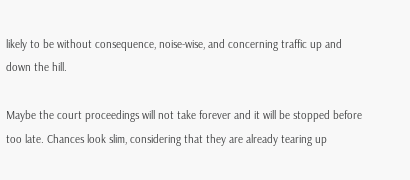likely to be without consequence, noise-wise, and concerning traffic up and down the hill.

Maybe the court proceedings will not take forever and it will be stopped before too late. Chances look slim, considering that they are already tearing up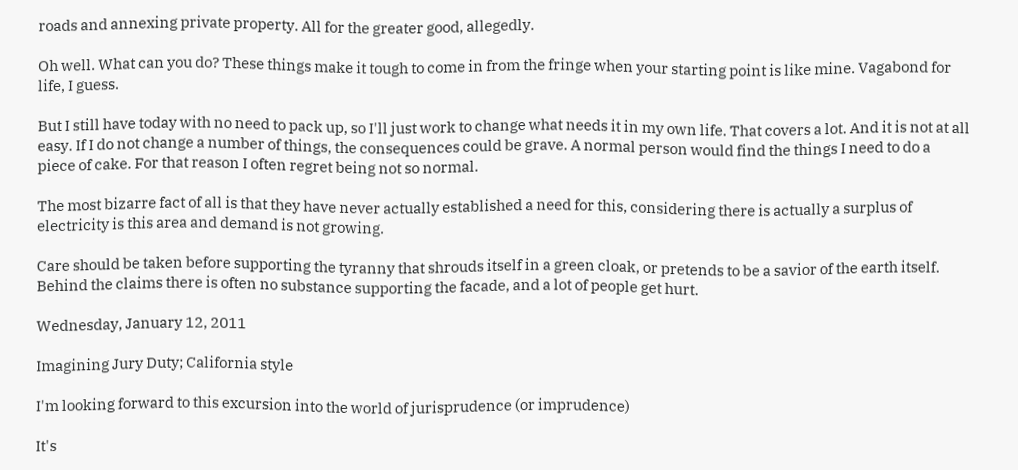roads and annexing private property. All for the greater good, allegedly.

Oh well. What can you do? These things make it tough to come in from the fringe when your starting point is like mine. Vagabond for life, I guess.

But I still have today with no need to pack up, so I'll just work to change what needs it in my own life. That covers a lot. And it is not at all easy. If I do not change a number of things, the consequences could be grave. A normal person would find the things I need to do a piece of cake. For that reason I often regret being not so normal.

The most bizarre fact of all is that they have never actually established a need for this, considering there is actually a surplus of electricity is this area and demand is not growing.

Care should be taken before supporting the tyranny that shrouds itself in a green cloak, or pretends to be a savior of the earth itself. Behind the claims there is often no substance supporting the facade, and a lot of people get hurt.

Wednesday, January 12, 2011

Imagining Jury Duty; California style

I'm looking forward to this excursion into the world of jurisprudence (or imprudence)

It's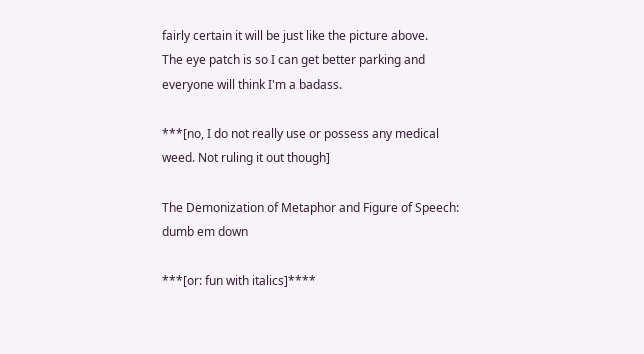fairly certain it will be just like the picture above.
The eye patch is so I can get better parking and everyone will think I'm a badass.

***[no, I do not really use or possess any medical weed. Not ruling it out though]

The Demonization of Metaphor and Figure of Speech: dumb em down

***[or: fun with italics]****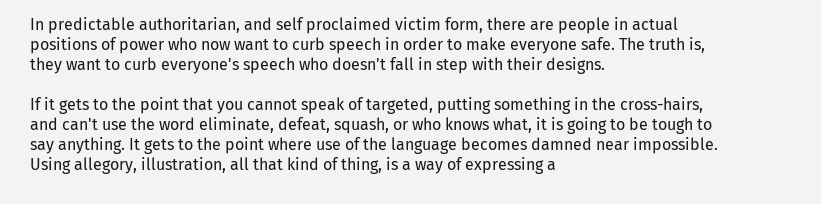In predictable authoritarian, and self proclaimed victim form, there are people in actual positions of power who now want to curb speech in order to make everyone safe. The truth is, they want to curb everyone's speech who doesn't fall in step with their designs.

If it gets to the point that you cannot speak of targeted, putting something in the cross-hairs, and can't use the word eliminate, defeat, squash, or who knows what, it is going to be tough to say anything. It gets to the point where use of the language becomes damned near impossible. Using allegory, illustration, all that kind of thing, is a way of expressing a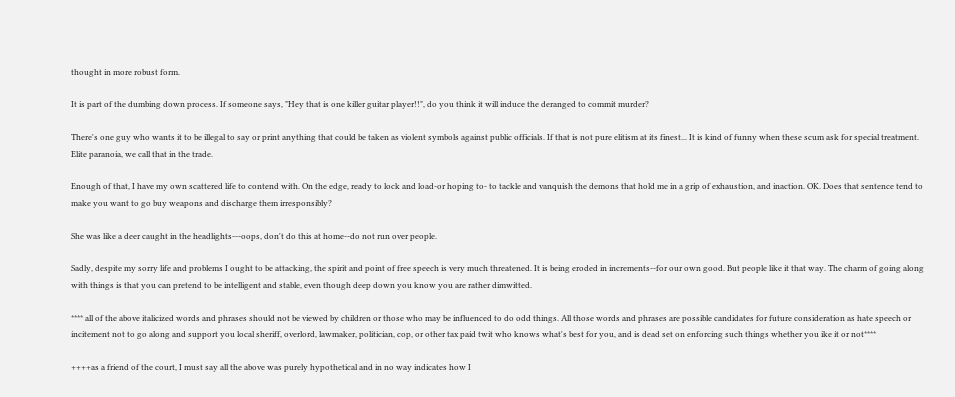thought in more robust form.

It is part of the dumbing down process. If someone says, "Hey that is one killer guitar player!!", do you think it will induce the deranged to commit murder?

There's one guy who wants it to be illegal to say or print anything that could be taken as violent symbols against public officials. If that is not pure elitism at its finest... It is kind of funny when these scum ask for special treatment. Elite paranoia, we call that in the trade.

Enough of that, I have my own scattered life to contend with. On the edge, ready to lock and load-or hoping to- to tackle and vanquish the demons that hold me in a grip of exhaustion, and inaction. OK. Does that sentence tend to make you want to go buy weapons and discharge them irresponsibly?

She was like a deer caught in the headlights---oops, don't do this at home--do not run over people.

Sadly, despite my sorry life and problems I ought to be attacking, the spirit and point of free speech is very much threatened. It is being eroded in increments--for our own good. But people like it that way. The charm of going along with things is that you can pretend to be intelligent and stable, even though deep down you know you are rather dimwitted.

**** all of the above italicized words and phrases should not be viewed by children or those who may be influenced to do odd things. All those words and phrases are possible candidates for future consideration as hate speech or incitement not to go along and support you local sheriff, overlord, lawmaker, politician, cop, or other tax paid twit who knows what's best for you, and is dead set on enforcing such things whether you ike it or not****

++++as a friend of the court, I must say all the above was purely hypothetical and in no way indicates how I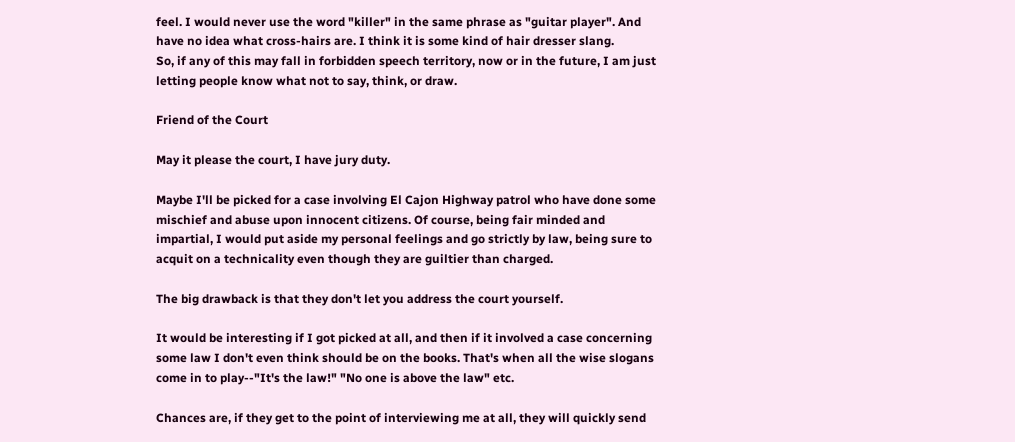feel. I would never use the word "killer" in the same phrase as "guitar player". And have no idea what cross-hairs are. I think it is some kind of hair dresser slang.
So, if any of this may fall in forbidden speech territory, now or in the future, I am just letting people know what not to say, think, or draw.

Friend of the Court

May it please the court, I have jury duty.

Maybe I'll be picked for a case involving El Cajon Highway patrol who have done some mischief and abuse upon innocent citizens. Of course, being fair minded and impartial, I would put aside my personal feelings and go strictly by law, being sure to acquit on a technicality even though they are guiltier than charged.

The big drawback is that they don't let you address the court yourself.

It would be interesting if I got picked at all, and then if it involved a case concerning some law I don't even think should be on the books. That's when all the wise slogans come in to play--"It's the law!" "No one is above the law" etc.

Chances are, if they get to the point of interviewing me at all, they will quickly send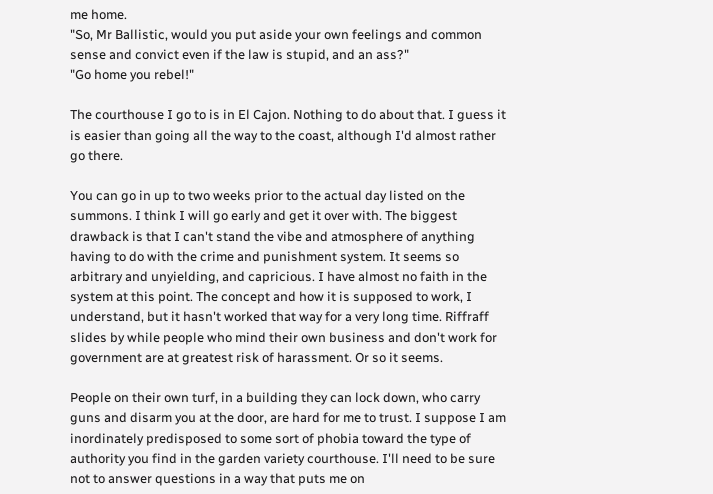me home.
"So, Mr Ballistic, would you put aside your own feelings and common sense and convict even if the law is stupid, and an ass?"
"Go home you rebel!"

The courthouse I go to is in El Cajon. Nothing to do about that. I guess it is easier than going all the way to the coast, although I'd almost rather go there.

You can go in up to two weeks prior to the actual day listed on the summons. I think I will go early and get it over with. The biggest drawback is that I can't stand the vibe and atmosphere of anything having to do with the crime and punishment system. It seems so arbitrary and unyielding, and capricious. I have almost no faith in the system at this point. The concept and how it is supposed to work, I understand, but it hasn't worked that way for a very long time. Riffraff slides by while people who mind their own business and don't work for government are at greatest risk of harassment. Or so it seems.

People on their own turf, in a building they can lock down, who carry guns and disarm you at the door, are hard for me to trust. I suppose I am inordinately predisposed to some sort of phobia toward the type of authority you find in the garden variety courthouse. I'll need to be sure not to answer questions in a way that puts me on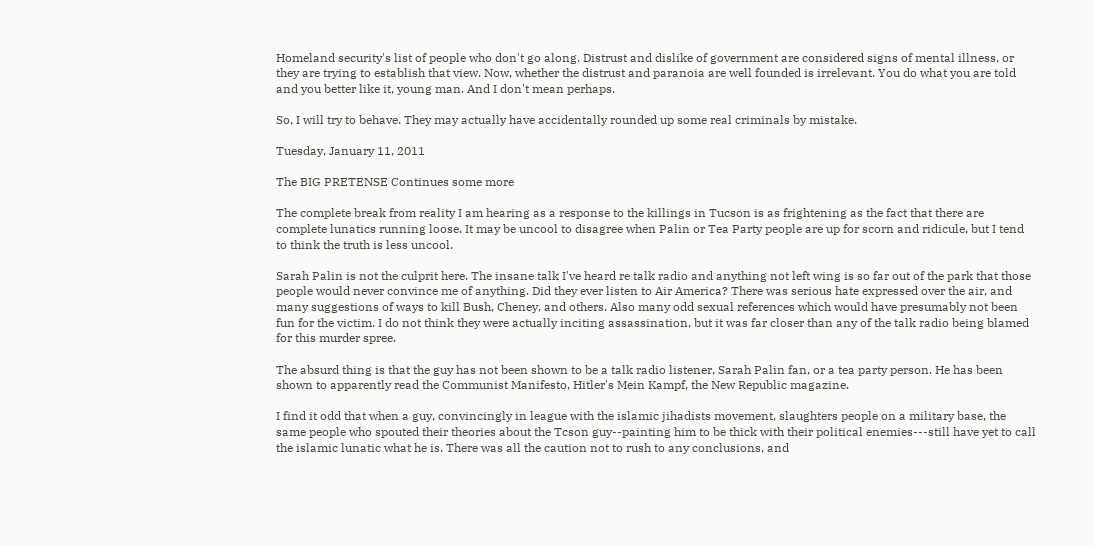Homeland security's list of people who don't go along. Distrust and dislike of government are considered signs of mental illness, or they are trying to establish that view. Now, whether the distrust and paranoia are well founded is irrelevant. You do what you are told and you better like it, young man. And I don't mean perhaps.

So, I will try to behave. They may actually have accidentally rounded up some real criminals by mistake.

Tuesday, January 11, 2011

The BIG PRETENSE Continues some more

The complete break from reality I am hearing as a response to the killings in Tucson is as frightening as the fact that there are complete lunatics running loose. It may be uncool to disagree when Palin or Tea Party people are up for scorn and ridicule, but I tend to think the truth is less uncool.

Sarah Palin is not the culprit here. The insane talk I've heard re talk radio and anything not left wing is so far out of the park that those people would never convince me of anything. Did they ever listen to Air America? There was serious hate expressed over the air, and many suggestions of ways to kill Bush, Cheney, and others. Also many odd sexual references which would have presumably not been fun for the victim. I do not think they were actually inciting assassination, but it was far closer than any of the talk radio being blamed for this murder spree.

The absurd thing is that the guy has not been shown to be a talk radio listener, Sarah Palin fan, or a tea party person. He has been shown to apparently read the Communist Manifesto, Hitler's Mein Kampf, the New Republic magazine.

I find it odd that when a guy, convincingly in league with the islamic jihadists movement, slaughters people on a military base, the same people who spouted their theories about the Tcson guy--painting him to be thick with their political enemies---still have yet to call the islamic lunatic what he is. There was all the caution not to rush to any conclusions, and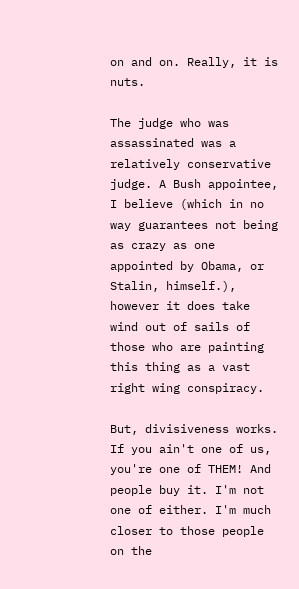on and on. Really, it is nuts.

The judge who was assassinated was a relatively conservative judge. A Bush appointee, I believe (which in no way guarantees not being as crazy as one appointed by Obama, or Stalin, himself.), however it does take wind out of sails of those who are painting this thing as a vast right wing conspiracy.

But, divisiveness works. If you ain't one of us, you're one of THEM! And people buy it. I'm not one of either. I'm much closer to those people on the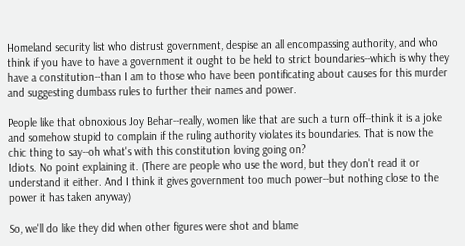Homeland security list who distrust government, despise an all encompassing authority, and who think if you have to have a government it ought to be held to strict boundaries--which is why they have a constitution--than I am to those who have been pontificating about causes for this murder and suggesting dumbass rules to further their names and power.

People like that obnoxious Joy Behar--really, women like that are such a turn off--think it is a joke and somehow stupid to complain if the ruling authority violates its boundaries. That is now the chic thing to say--oh what's with this constitution loving going on?
Idiots. No point explaining it. (There are people who use the word, but they don't read it or understand it either. And I think it gives government too much power--but nothing close to the power it has taken anyway)

So, we'll do like they did when other figures were shot and blame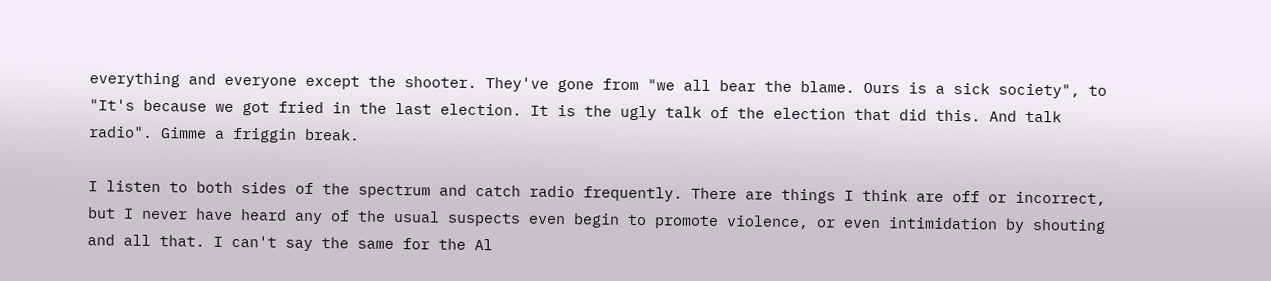everything and everyone except the shooter. They've gone from "we all bear the blame. Ours is a sick society", to "It's because we got fried in the last election. It is the ugly talk of the election that did this. And talk radio". Gimme a friggin break.

I listen to both sides of the spectrum and catch radio frequently. There are things I think are off or incorrect, but I never have heard any of the usual suspects even begin to promote violence, or even intimidation by shouting and all that. I can't say the same for the Al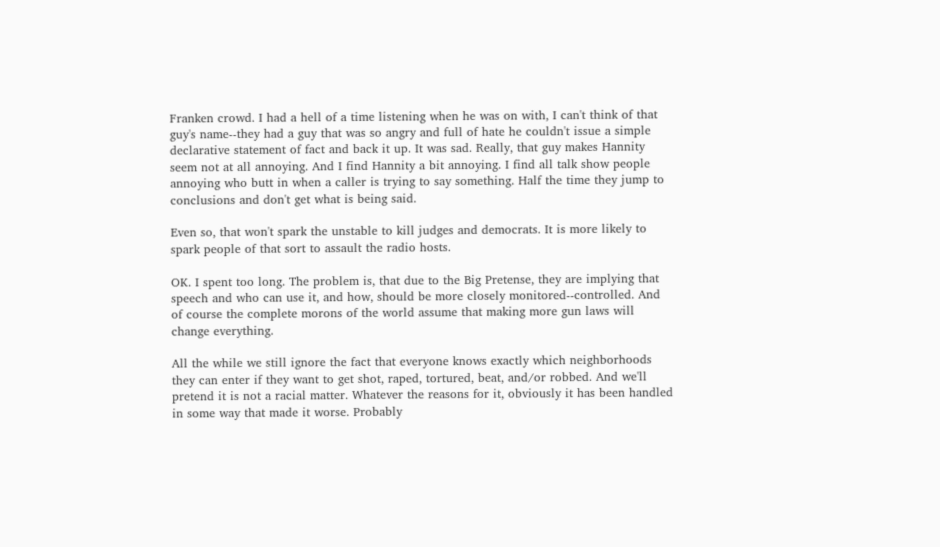Franken crowd. I had a hell of a time listening when he was on with, I can't think of that guy's name--they had a guy that was so angry and full of hate he couldn't issue a simple declarative statement of fact and back it up. It was sad. Really, that guy makes Hannity seem not at all annoying. And I find Hannity a bit annoying. I find all talk show people annoying who butt in when a caller is trying to say something. Half the time they jump to conclusions and don't get what is being said.

Even so, that won't spark the unstable to kill judges and democrats. It is more likely to spark people of that sort to assault the radio hosts.

OK. I spent too long. The problem is, that due to the Big Pretense, they are implying that speech and who can use it, and how, should be more closely monitored--controlled. And of course the complete morons of the world assume that making more gun laws will change everything.

All the while we still ignore the fact that everyone knows exactly which neighborhoods they can enter if they want to get shot, raped, tortured, beat, and/or robbed. And we'll pretend it is not a racial matter. Whatever the reasons for it, obviously it has been handled in some way that made it worse. Probably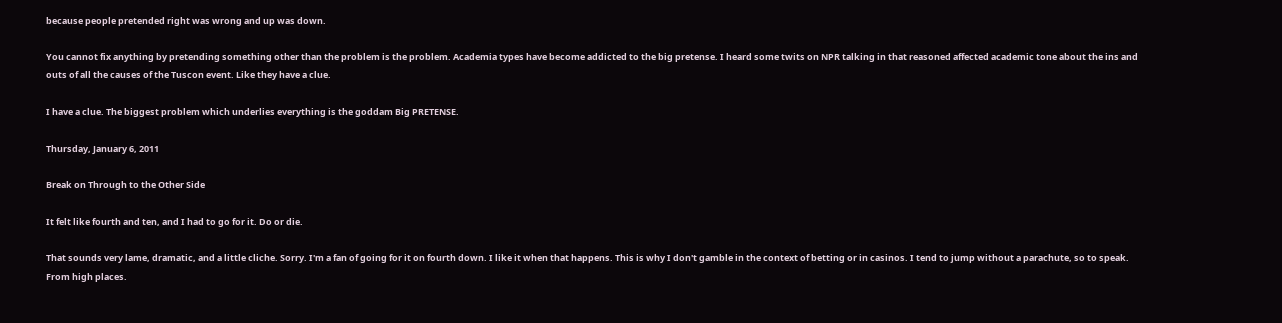because people pretended right was wrong and up was down.

You cannot fix anything by pretending something other than the problem is the problem. Academia types have become addicted to the big pretense. I heard some twits on NPR talking in that reasoned affected academic tone about the ins and outs of all the causes of the Tuscon event. Like they have a clue.

I have a clue. The biggest problem which underlies everything is the goddam Big PRETENSE.

Thursday, January 6, 2011

Break on Through to the Other Side

It felt like fourth and ten, and I had to go for it. Do or die.

That sounds very lame, dramatic, and a little cliche. Sorry. I'm a fan of going for it on fourth down. I like it when that happens. This is why I don't gamble in the context of betting or in casinos. I tend to jump without a parachute, so to speak. From high places.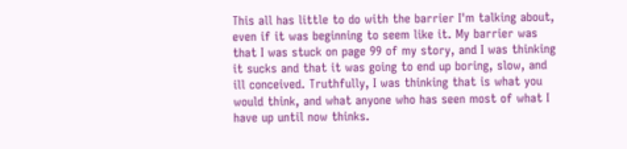This all has little to do with the barrier I'm talking about, even if it was beginning to seem like it. My barrier was that I was stuck on page 99 of my story, and I was thinking it sucks and that it was going to end up boring, slow, and ill conceived. Truthfully, I was thinking that is what you would think, and what anyone who has seen most of what I have up until now thinks.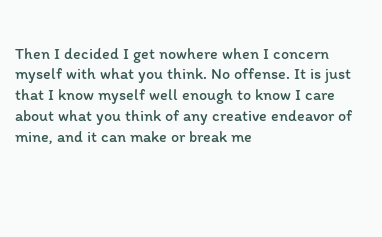Then I decided I get nowhere when I concern myself with what you think. No offense. It is just that I know myself well enough to know I care about what you think of any creative endeavor of mine, and it can make or break me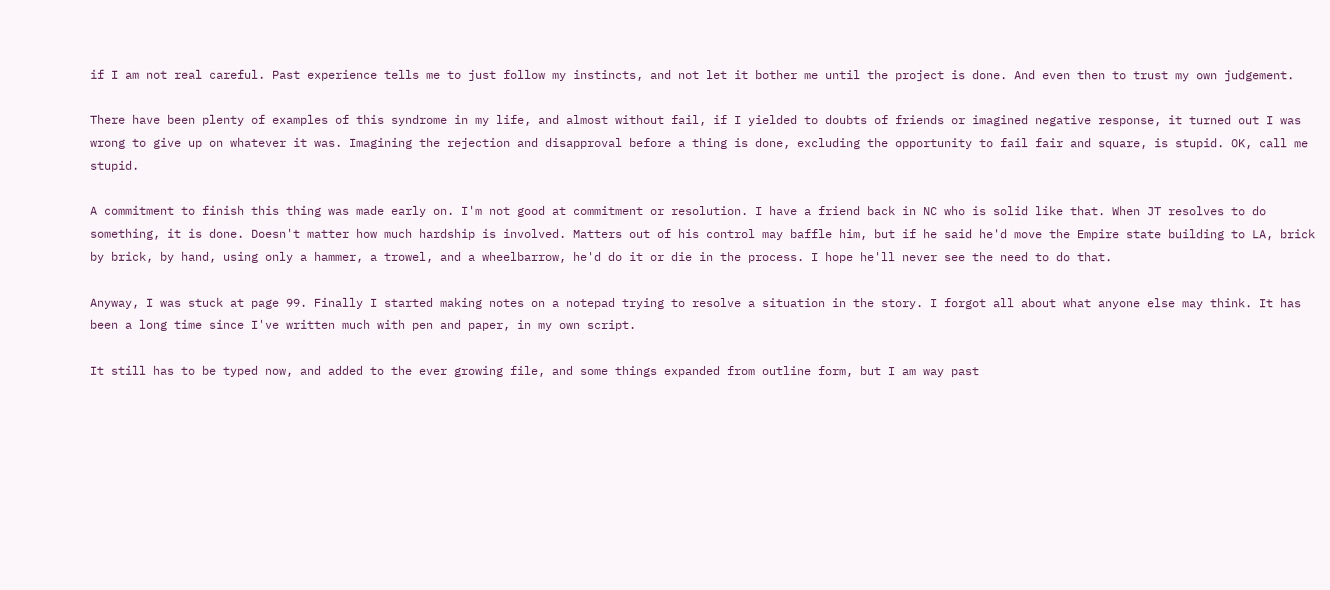if I am not real careful. Past experience tells me to just follow my instincts, and not let it bother me until the project is done. And even then to trust my own judgement.

There have been plenty of examples of this syndrome in my life, and almost without fail, if I yielded to doubts of friends or imagined negative response, it turned out I was wrong to give up on whatever it was. Imagining the rejection and disapproval before a thing is done, excluding the opportunity to fail fair and square, is stupid. OK, call me stupid.

A commitment to finish this thing was made early on. I'm not good at commitment or resolution. I have a friend back in NC who is solid like that. When JT resolves to do something, it is done. Doesn't matter how much hardship is involved. Matters out of his control may baffle him, but if he said he'd move the Empire state building to LA, brick by brick, by hand, using only a hammer, a trowel, and a wheelbarrow, he'd do it or die in the process. I hope he'll never see the need to do that.

Anyway, I was stuck at page 99. Finally I started making notes on a notepad trying to resolve a situation in the story. I forgot all about what anyone else may think. It has been a long time since I've written much with pen and paper, in my own script.

It still has to be typed now, and added to the ever growing file, and some things expanded from outline form, but I am way past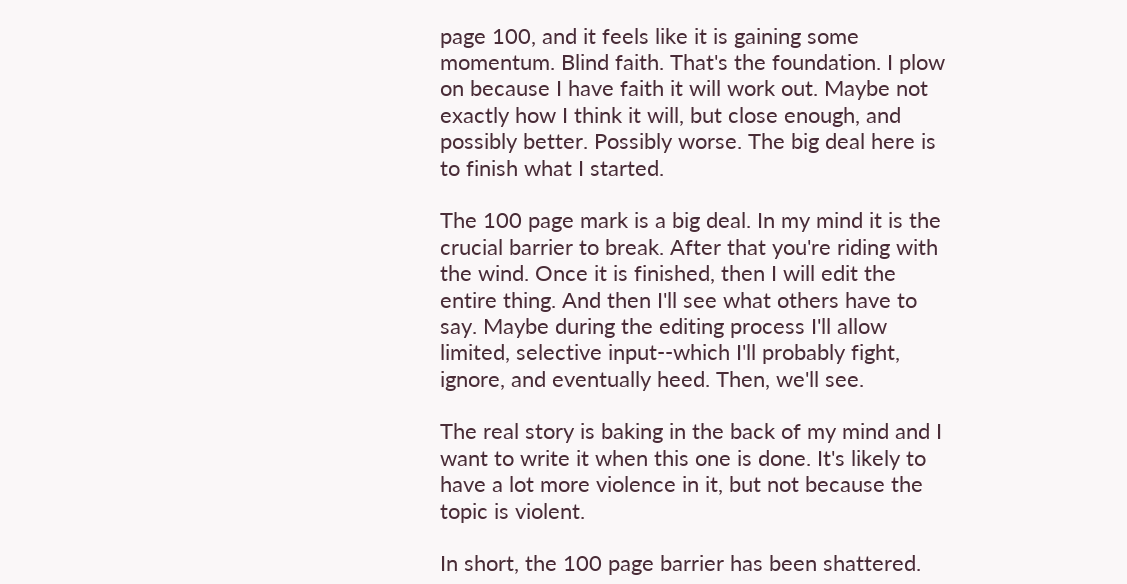page 100, and it feels like it is gaining some momentum. Blind faith. That's the foundation. I plow on because I have faith it will work out. Maybe not exactly how I think it will, but close enough, and possibly better. Possibly worse. The big deal here is to finish what I started.

The 100 page mark is a big deal. In my mind it is the crucial barrier to break. After that you're riding with the wind. Once it is finished, then I will edit the entire thing. And then I'll see what others have to say. Maybe during the editing process I'll allow limited, selective input--which I'll probably fight, ignore, and eventually heed. Then, we'll see.

The real story is baking in the back of my mind and I want to write it when this one is done. It's likely to have a lot more violence in it, but not because the topic is violent.

In short, the 100 page barrier has been shattered.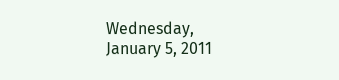Wednesday, January 5, 2011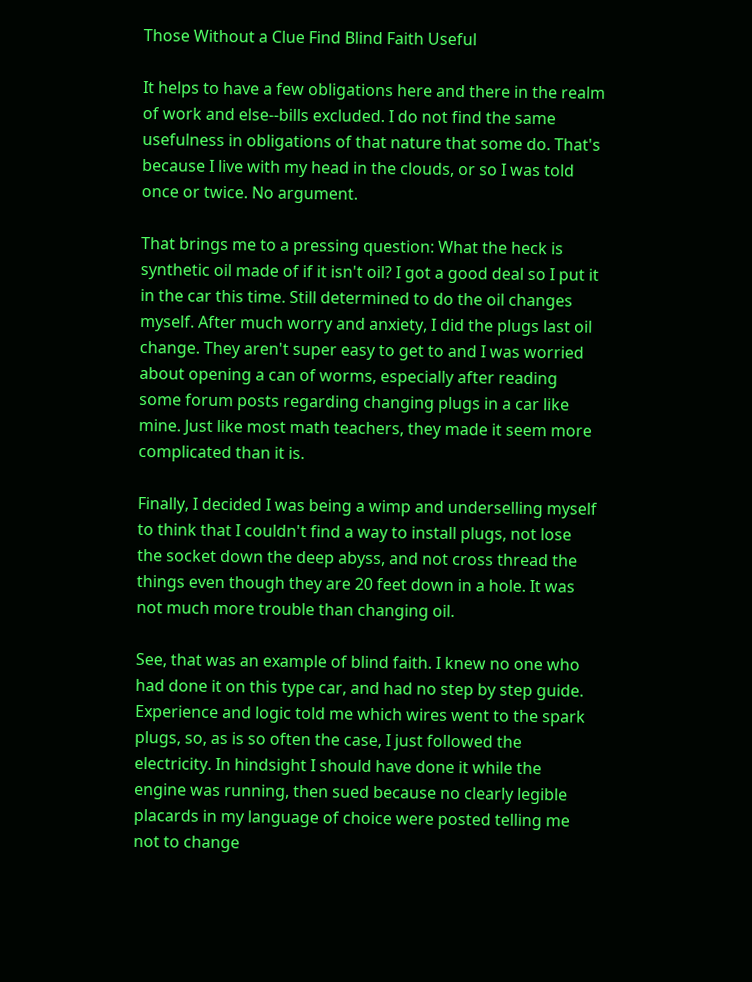Those Without a Clue Find Blind Faith Useful

It helps to have a few obligations here and there in the realm of work and else--bills excluded. I do not find the same usefulness in obligations of that nature that some do. That's because I live with my head in the clouds, or so I was told once or twice. No argument.

That brings me to a pressing question: What the heck is synthetic oil made of if it isn't oil? I got a good deal so I put it in the car this time. Still determined to do the oil changes myself. After much worry and anxiety, I did the plugs last oil change. They aren't super easy to get to and I was worried about opening a can of worms, especially after reading some forum posts regarding changing plugs in a car like mine. Just like most math teachers, they made it seem more complicated than it is.

Finally, I decided I was being a wimp and underselling myself to think that I couldn't find a way to install plugs, not lose the socket down the deep abyss, and not cross thread the things even though they are 20 feet down in a hole. It was not much more trouble than changing oil.

See, that was an example of blind faith. I knew no one who had done it on this type car, and had no step by step guide. Experience and logic told me which wires went to the spark plugs, so, as is so often the case, I just followed the electricity. In hindsight I should have done it while the engine was running, then sued because no clearly legible placards in my language of choice were posted telling me not to change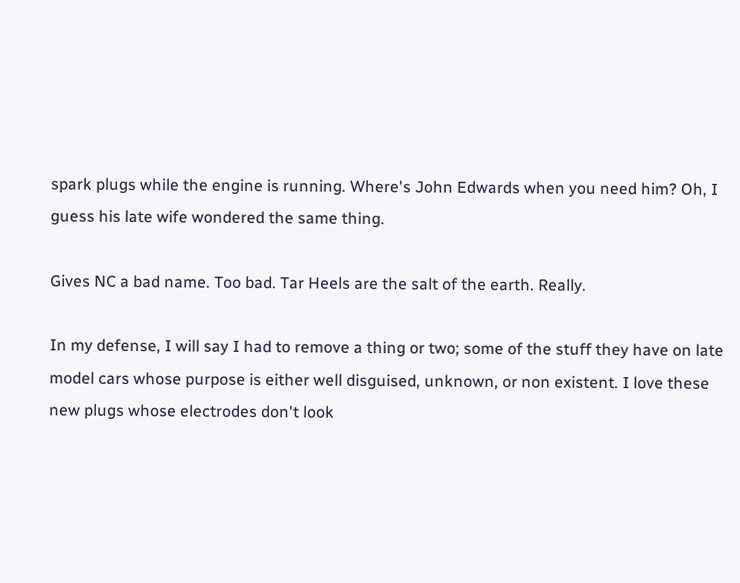spark plugs while the engine is running. Where's John Edwards when you need him? Oh, I guess his late wife wondered the same thing.

Gives NC a bad name. Too bad. Tar Heels are the salt of the earth. Really.

In my defense, I will say I had to remove a thing or two; some of the stuff they have on late model cars whose purpose is either well disguised, unknown, or non existent. I love these new plugs whose electrodes don't look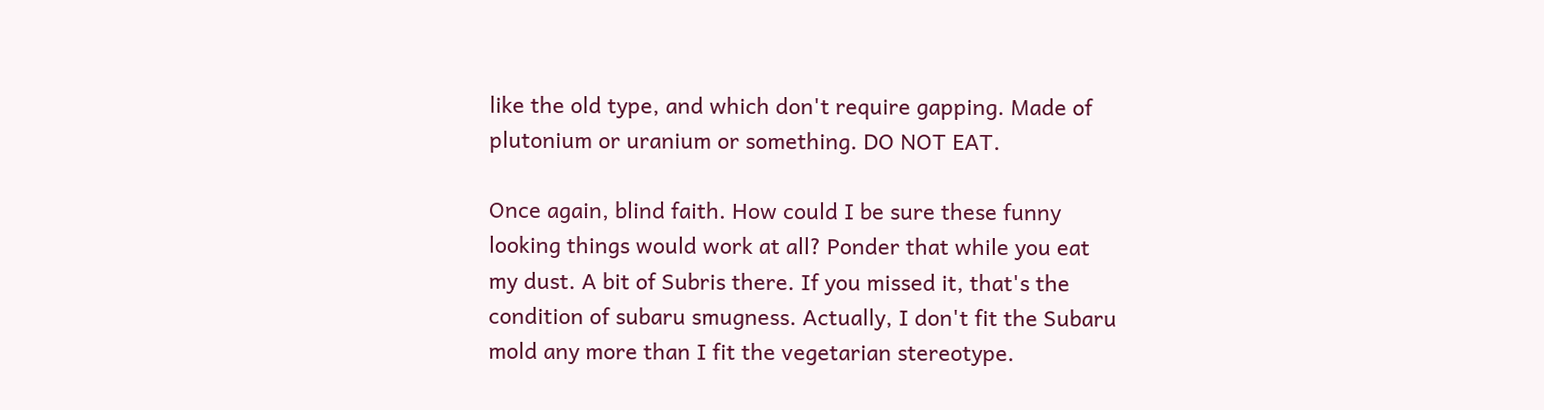like the old type, and which don't require gapping. Made of plutonium or uranium or something. DO NOT EAT.

Once again, blind faith. How could I be sure these funny looking things would work at all? Ponder that while you eat my dust. A bit of Subris there. If you missed it, that's the condition of subaru smugness. Actually, I don't fit the Subaru mold any more than I fit the vegetarian stereotype.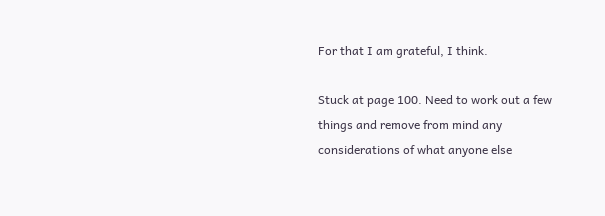For that I am grateful, I think.

Stuck at page 100. Need to work out a few things and remove from mind any considerations of what anyone else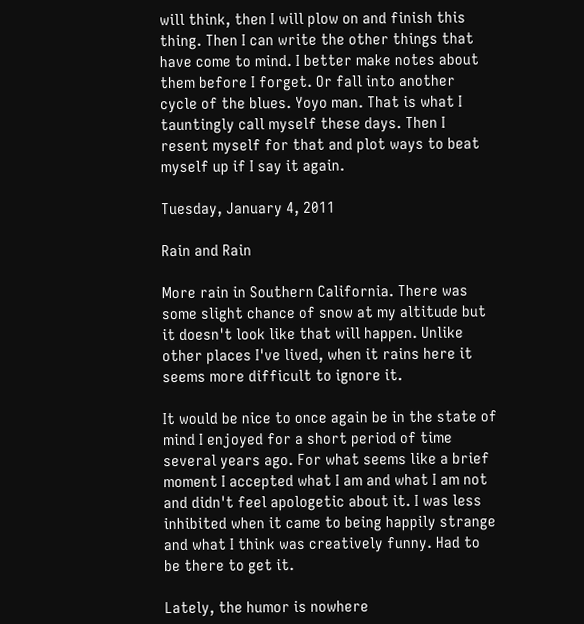will think, then I will plow on and finish this thing. Then I can write the other things that have come to mind. I better make notes about them before I forget. Or fall into another cycle of the blues. Yoyo man. That is what I tauntingly call myself these days. Then I resent myself for that and plot ways to beat myself up if I say it again.

Tuesday, January 4, 2011

Rain and Rain

More rain in Southern California. There was some slight chance of snow at my altitude but it doesn't look like that will happen. Unlike other places I've lived, when it rains here it seems more difficult to ignore it.

It would be nice to once again be in the state of mind I enjoyed for a short period of time several years ago. For what seems like a brief moment I accepted what I am and what I am not and didn't feel apologetic about it. I was less inhibited when it came to being happily strange and what I think was creatively funny. Had to be there to get it.

Lately, the humor is nowhere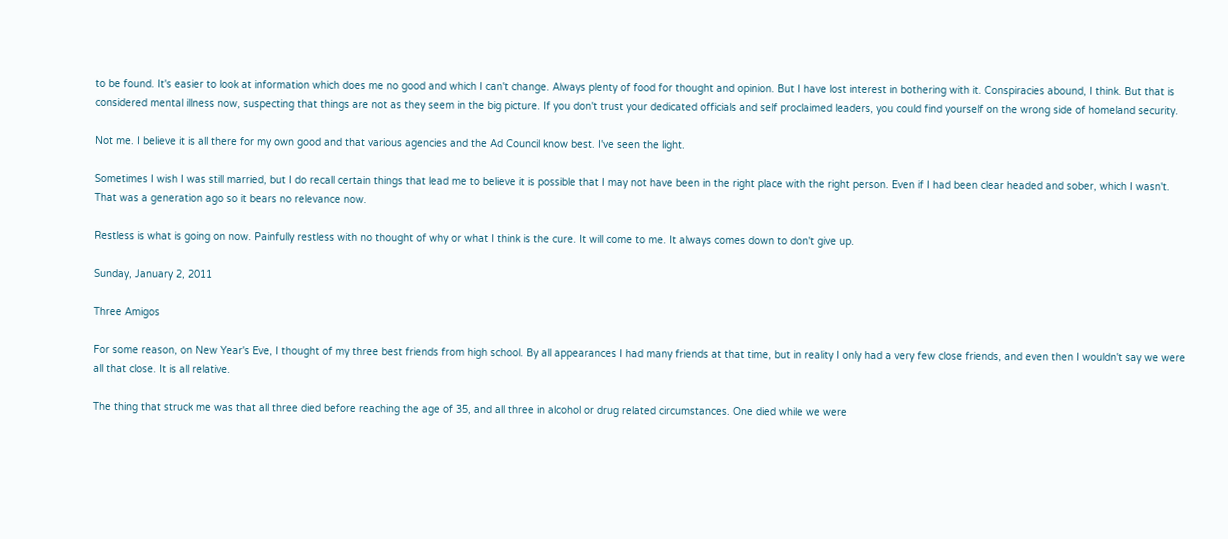to be found. It's easier to look at information which does me no good and which I can't change. Always plenty of food for thought and opinion. But I have lost interest in bothering with it. Conspiracies abound, I think. But that is considered mental illness now, suspecting that things are not as they seem in the big picture. If you don't trust your dedicated officials and self proclaimed leaders, you could find yourself on the wrong side of homeland security.

Not me. I believe it is all there for my own good and that various agencies and the Ad Council know best. I've seen the light.

Sometimes I wish I was still married, but I do recall certain things that lead me to believe it is possible that I may not have been in the right place with the right person. Even if I had been clear headed and sober, which I wasn't. That was a generation ago so it bears no relevance now.

Restless is what is going on now. Painfully restless with no thought of why or what I think is the cure. It will come to me. It always comes down to don't give up.

Sunday, January 2, 2011

Three Amigos

For some reason, on New Year's Eve, I thought of my three best friends from high school. By all appearances I had many friends at that time, but in reality I only had a very few close friends, and even then I wouldn't say we were all that close. It is all relative.

The thing that struck me was that all three died before reaching the age of 35, and all three in alcohol or drug related circumstances. One died while we were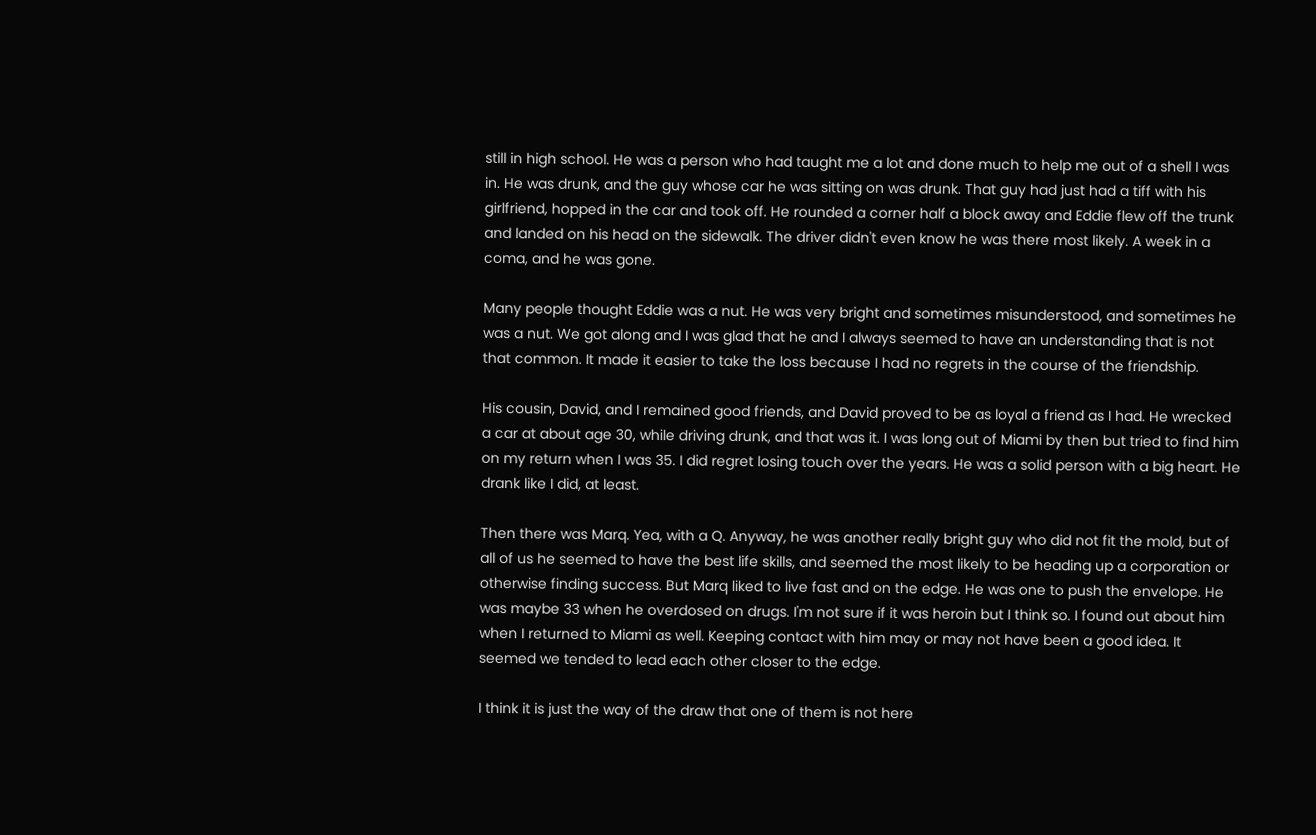still in high school. He was a person who had taught me a lot and done much to help me out of a shell I was in. He was drunk, and the guy whose car he was sitting on was drunk. That guy had just had a tiff with his girlfriend, hopped in the car and took off. He rounded a corner half a block away and Eddie flew off the trunk and landed on his head on the sidewalk. The driver didn't even know he was there most likely. A week in a coma, and he was gone.

Many people thought Eddie was a nut. He was very bright and sometimes misunderstood, and sometimes he was a nut. We got along and I was glad that he and I always seemed to have an understanding that is not that common. It made it easier to take the loss because I had no regrets in the course of the friendship.

His cousin, David, and I remained good friends, and David proved to be as loyal a friend as I had. He wrecked a car at about age 30, while driving drunk, and that was it. I was long out of Miami by then but tried to find him on my return when I was 35. I did regret losing touch over the years. He was a solid person with a big heart. He drank like I did, at least.

Then there was Marq. Yea, with a Q. Anyway, he was another really bright guy who did not fit the mold, but of all of us he seemed to have the best life skills, and seemed the most likely to be heading up a corporation or otherwise finding success. But Marq liked to live fast and on the edge. He was one to push the envelope. He was maybe 33 when he overdosed on drugs. I'm not sure if it was heroin but I think so. I found out about him when I returned to Miami as well. Keeping contact with him may or may not have been a good idea. It seemed we tended to lead each other closer to the edge.

I think it is just the way of the draw that one of them is not here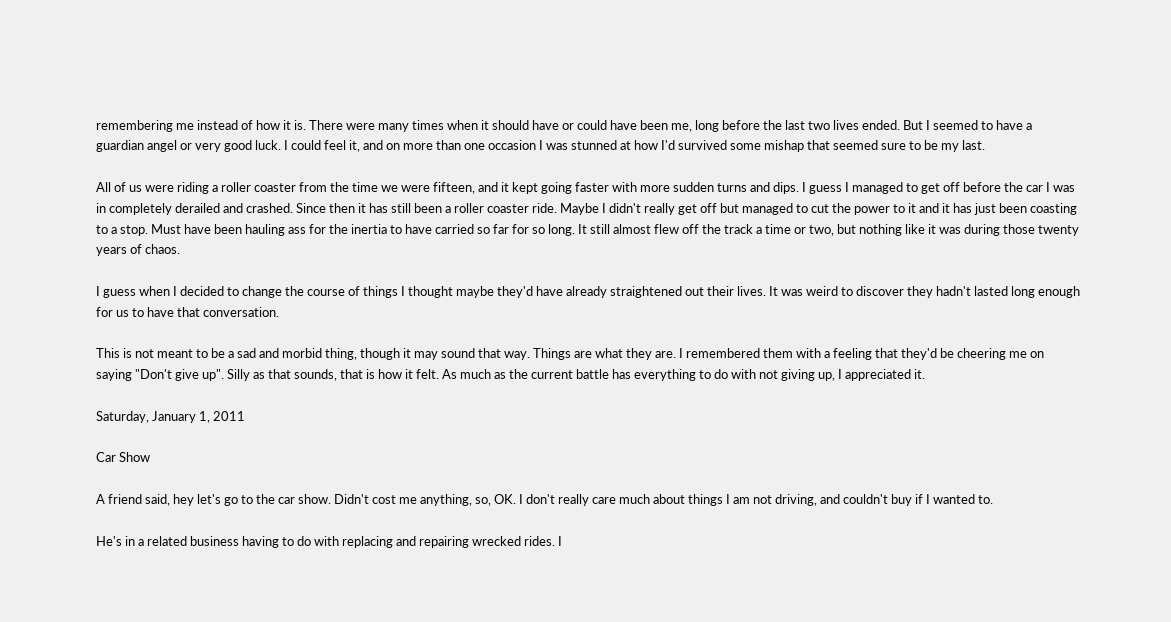remembering me instead of how it is. There were many times when it should have or could have been me, long before the last two lives ended. But I seemed to have a guardian angel or very good luck. I could feel it, and on more than one occasion I was stunned at how I'd survived some mishap that seemed sure to be my last.

All of us were riding a roller coaster from the time we were fifteen, and it kept going faster with more sudden turns and dips. I guess I managed to get off before the car I was in completely derailed and crashed. Since then it has still been a roller coaster ride. Maybe I didn't really get off but managed to cut the power to it and it has just been coasting to a stop. Must have been hauling ass for the inertia to have carried so far for so long. It still almost flew off the track a time or two, but nothing like it was during those twenty years of chaos.

I guess when I decided to change the course of things I thought maybe they'd have already straightened out their lives. It was weird to discover they hadn't lasted long enough for us to have that conversation.

This is not meant to be a sad and morbid thing, though it may sound that way. Things are what they are. I remembered them with a feeling that they'd be cheering me on saying "Don't give up". Silly as that sounds, that is how it felt. As much as the current battle has everything to do with not giving up, I appreciated it.

Saturday, January 1, 2011

Car Show

A friend said, hey let's go to the car show. Didn't cost me anything, so, OK. I don't really care much about things I am not driving, and couldn't buy if I wanted to.

He's in a related business having to do with replacing and repairing wrecked rides. I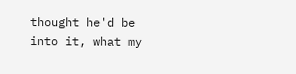thought he'd be into it, what my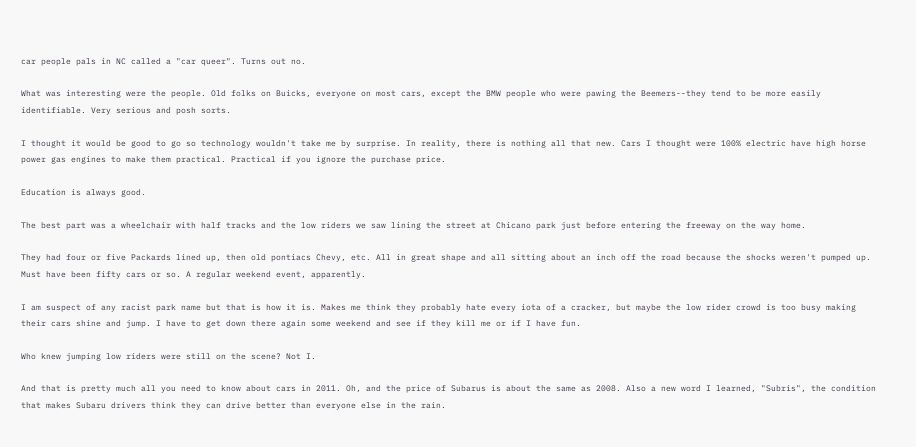car people pals in NC called a "car queer". Turns out no.

What was interesting were the people. Old folks on Buicks, everyone on most cars, except the BMW people who were pawing the Beemers--they tend to be more easily identifiable. Very serious and posh sorts.

I thought it would be good to go so technology wouldn't take me by surprise. In reality, there is nothing all that new. Cars I thought were 100% electric have high horse power gas engines to make them practical. Practical if you ignore the purchase price.

Education is always good.

The best part was a wheelchair with half tracks and the low riders we saw lining the street at Chicano park just before entering the freeway on the way home.

They had four or five Packards lined up, then old pontiacs Chevy, etc. All in great shape and all sitting about an inch off the road because the shocks weren't pumped up. Must have been fifty cars or so. A regular weekend event, apparently.

I am suspect of any racist park name but that is how it is. Makes me think they probably hate every iota of a cracker, but maybe the low rider crowd is too busy making their cars shine and jump. I have to get down there again some weekend and see if they kill me or if I have fun.

Who knew jumping low riders were still on the scene? Not I.

And that is pretty much all you need to know about cars in 2011. Oh, and the price of Subarus is about the same as 2008. Also a new word I learned, "Subris", the condition that makes Subaru drivers think they can drive better than everyone else in the rain.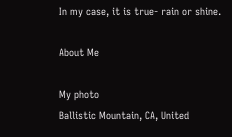In my case, it is true- rain or shine.

About Me

My photo
Ballistic Mountain, CA, United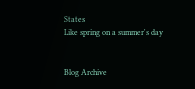States
Like spring on a summer's day


Blog Archive